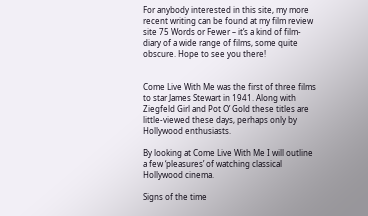For anybody interested in this site, my more recent writing can be found at my film review site 75 Words or Fewer – it’s a kind of film-diary of a wide range of films, some quite obscure. Hope to see you there!


Come Live With Me was the first of three films to star James Stewart in 1941. Along with Ziegfeld Girl and Pot O’ Gold these titles are little-viewed these days, perhaps only by Hollywood enthusiasts.

By looking at Come Live With Me I will outline a few ‘pleasures’ of watching classical Hollywood cinema.

Signs of the time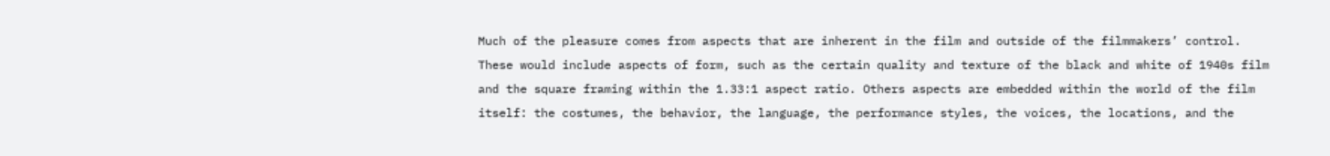Much of the pleasure comes from aspects that are inherent in the film and outside of the filmmakers’ control. These would include aspects of form, such as the certain quality and texture of the black and white of 1940s film and the square framing within the 1.33:1 aspect ratio. Others aspects are embedded within the world of the film itself: the costumes, the behavior, the language, the performance styles, the voices, the locations, and the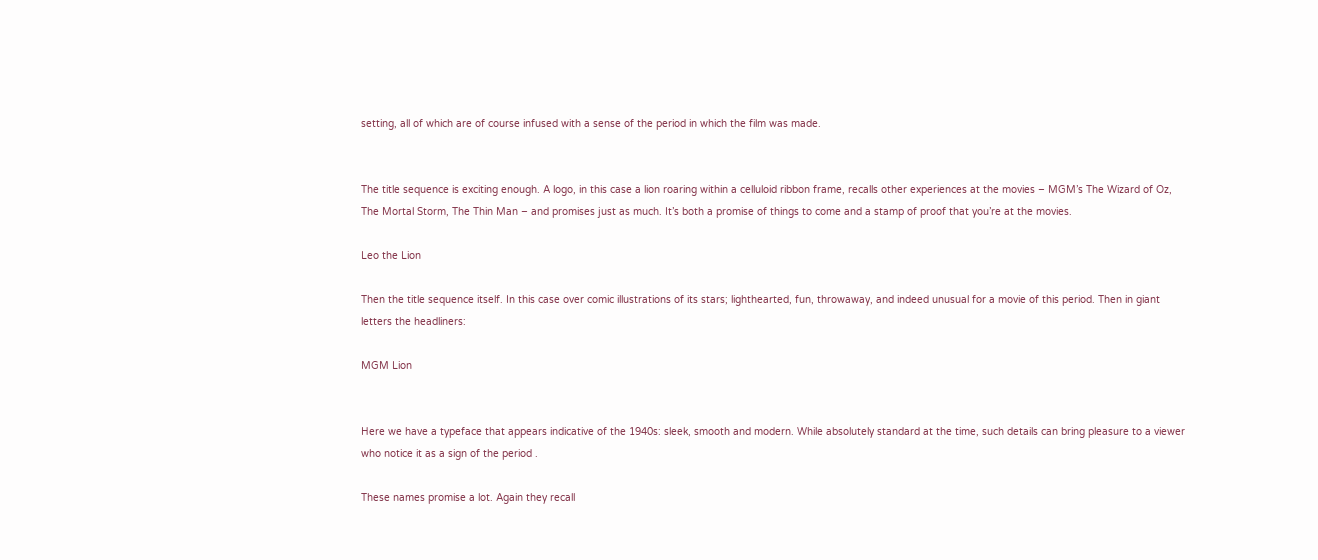setting, all of which are of course infused with a sense of the period in which the film was made.


The title sequence is exciting enough. A logo, in this case a lion roaring within a celluloid ribbon frame, recalls other experiences at the movies – MGM’s The Wizard of Oz, The Mortal Storm, The Thin Man – and promises just as much. It’s both a promise of things to come and a stamp of proof that you’re at the movies.

Leo the Lion

Then the title sequence itself. In this case over comic illustrations of its stars; lighthearted, fun, throwaway, and indeed unusual for a movie of this period. Then in giant letters the headliners:

MGM Lion


Here we have a typeface that appears indicative of the 1940s: sleek, smooth and modern. While absolutely standard at the time, such details can bring pleasure to a viewer who notice it as a sign of the period .

These names promise a lot. Again they recall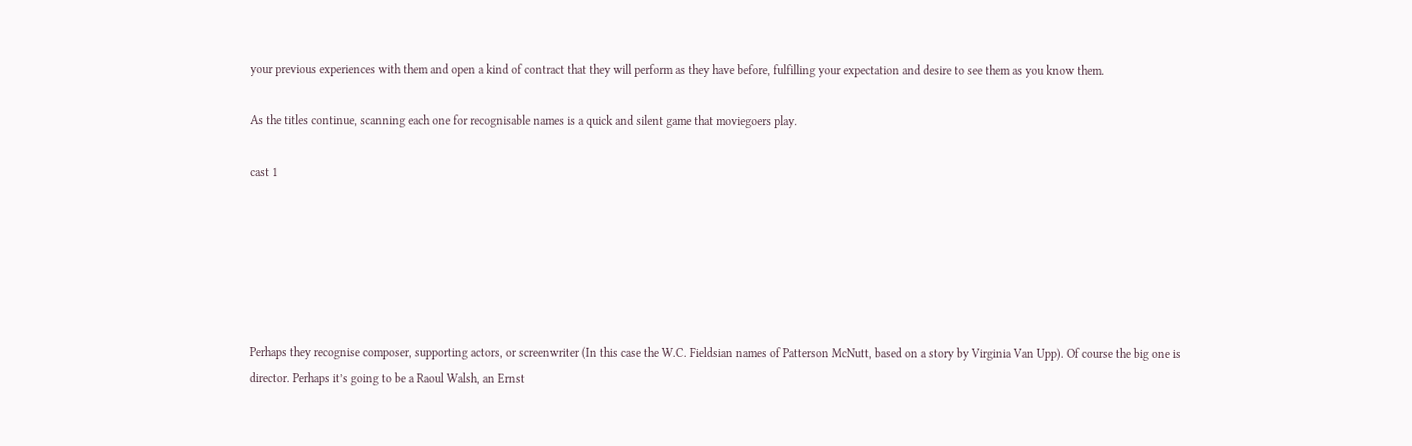your previous experiences with them and open a kind of contract that they will perform as they have before, fulfilling your expectation and desire to see them as you know them.

As the titles continue, scanning each one for recognisable names is a quick and silent game that moviegoers play.

cast 1






Perhaps they recognise composer, supporting actors, or screenwriter (In this case the W.C. Fieldsian names of Patterson McNutt, based on a story by Virginia Van Upp). Of course the big one is director. Perhaps it’s going to be a Raoul Walsh, an Ernst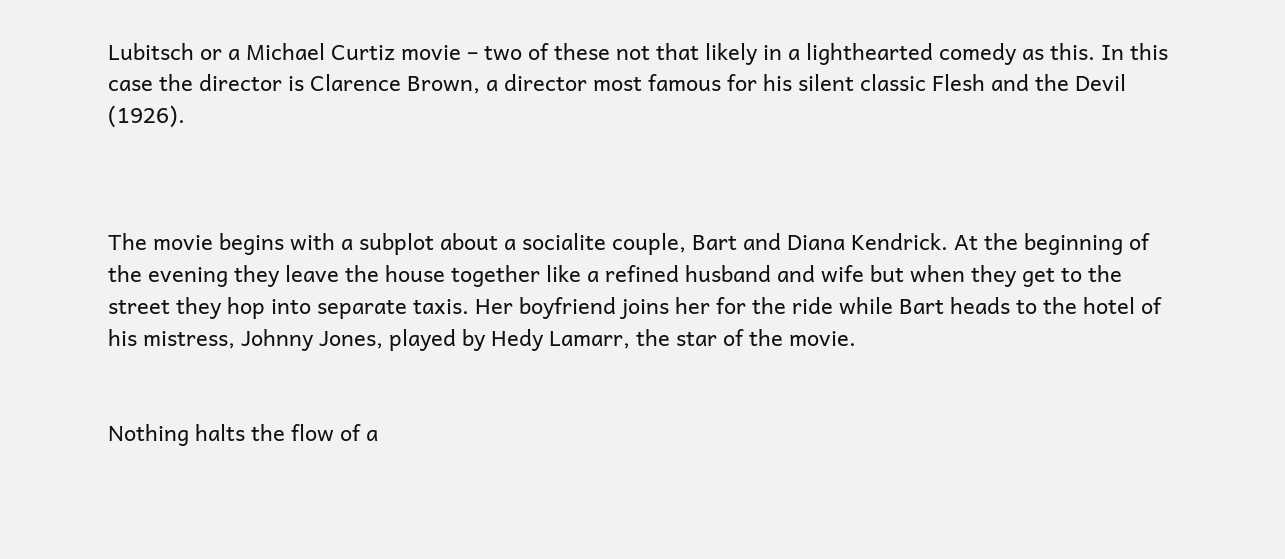Lubitsch or a Michael Curtiz movie – two of these not that likely in a lighthearted comedy as this. In this case the director is Clarence Brown, a director most famous for his silent classic Flesh and the Devil (1926).



The movie begins with a subplot about a socialite couple, Bart and Diana Kendrick. At the beginning of the evening they leave the house together like a refined husband and wife but when they get to the street they hop into separate taxis. Her boyfriend joins her for the ride while Bart heads to the hotel of his mistress, Johnny Jones, played by Hedy Lamarr, the star of the movie.


Nothing halts the flow of a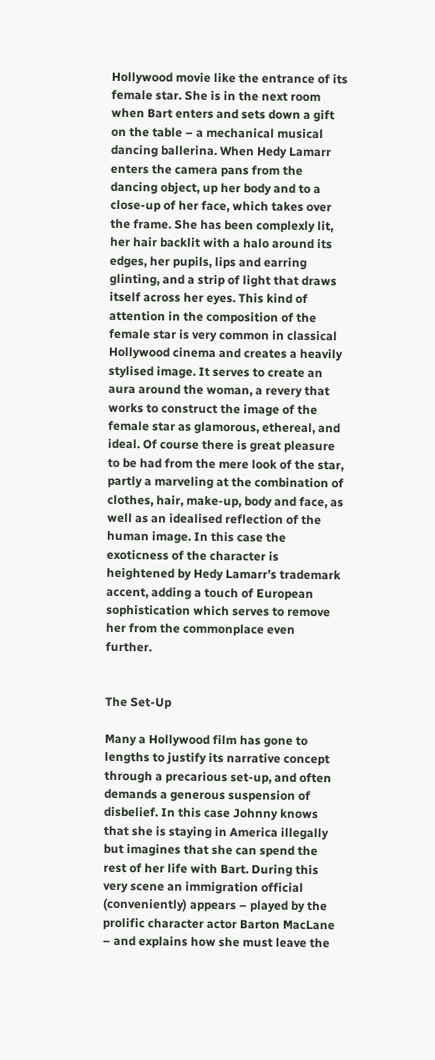Hollywood movie like the entrance of its female star. She is in the next room when Bart enters and sets down a gift on the table – a mechanical musical dancing ballerina. When Hedy Lamarr enters the camera pans from the dancing object, up her body and to a close-up of her face, which takes over the frame. She has been complexly lit, her hair backlit with a halo around its edges, her pupils, lips and earring glinting, and a strip of light that draws itself across her eyes. This kind of attention in the composition of the female star is very common in classical Hollywood cinema and creates a heavily stylised image. It serves to create an aura around the woman, a revery that works to construct the image of the female star as glamorous, ethereal, and ideal. Of course there is great pleasure to be had from the mere look of the star, partly a marveling at the combination of clothes, hair, make-up, body and face, as well as an idealised reflection of the human image. In this case the exoticness of the character is heightened by Hedy Lamarr’s trademark accent, adding a touch of European sophistication which serves to remove her from the commonplace even further.


The Set-Up

Many a Hollywood film has gone to lengths to justify its narrative concept through a precarious set-up, and often demands a generous suspension of disbelief. In this case Johnny knows that she is staying in America illegally but imagines that she can spend the rest of her life with Bart. During this very scene an immigration official (conveniently) appears – played by the prolific character actor Barton MacLane – and explains how she must leave the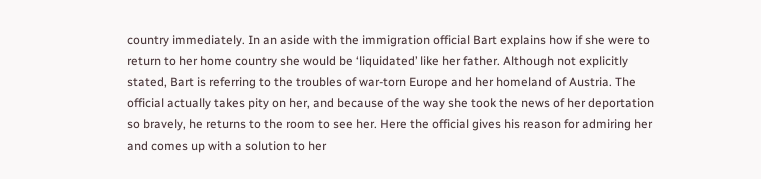country immediately. In an aside with the immigration official Bart explains how if she were to return to her home country she would be ‘liquidated’ like her father. Although not explicitly stated, Bart is referring to the troubles of war-torn Europe and her homeland of Austria. The official actually takes pity on her, and because of the way she took the news of her deportation so bravely, he returns to the room to see her. Here the official gives his reason for admiring her and comes up with a solution to her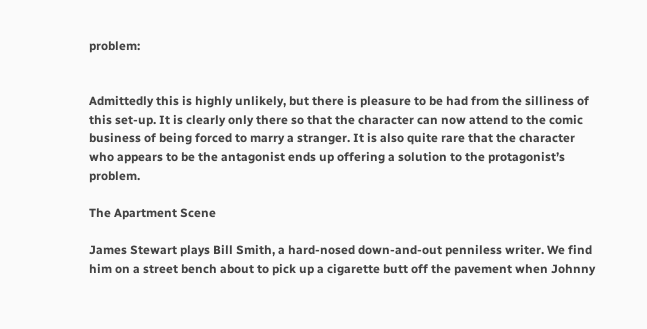problem:


Admittedly this is highly unlikely, but there is pleasure to be had from the silliness of this set-up. It is clearly only there so that the character can now attend to the comic business of being forced to marry a stranger. It is also quite rare that the character who appears to be the antagonist ends up offering a solution to the protagonist’s problem.

The Apartment Scene

James Stewart plays Bill Smith, a hard-nosed down-and-out penniless writer. We find him on a street bench about to pick up a cigarette butt off the pavement when Johnny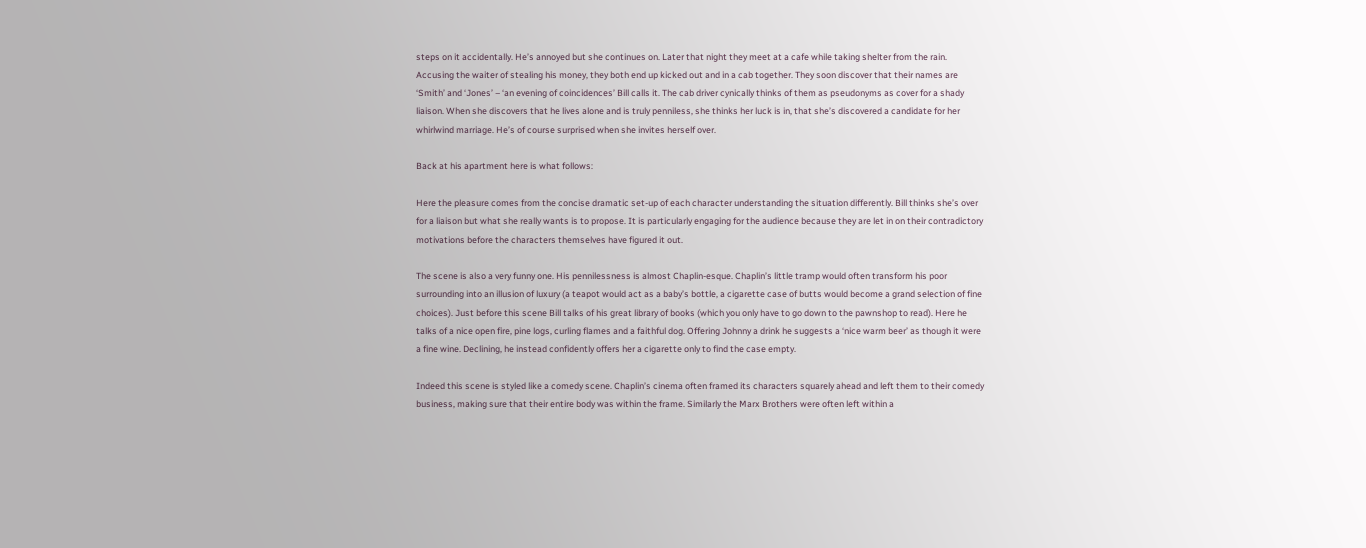steps on it accidentally. He’s annoyed but she continues on. Later that night they meet at a cafe while taking shelter from the rain. Accusing the waiter of stealing his money, they both end up kicked out and in a cab together. They soon discover that their names are ‘Smith’ and ‘Jones’ – ‘an evening of coincidences’ Bill calls it. The cab driver cynically thinks of them as pseudonyms as cover for a shady liaison. When she discovers that he lives alone and is truly penniless, she thinks her luck is in, that she’s discovered a candidate for her whirlwind marriage. He’s of course surprised when she invites herself over.

Back at his apartment here is what follows:

Here the pleasure comes from the concise dramatic set-up of each character understanding the situation differently. Bill thinks she’s over for a liaison but what she really wants is to propose. It is particularly engaging for the audience because they are let in on their contradictory motivations before the characters themselves have figured it out.

The scene is also a very funny one. His pennilessness is almost Chaplin-esque. Chaplin’s little tramp would often transform his poor surrounding into an illusion of luxury (a teapot would act as a baby’s bottle, a cigarette case of butts would become a grand selection of fine choices). Just before this scene Bill talks of his great library of books (which you only have to go down to the pawnshop to read). Here he talks of a nice open fire, pine logs, curling flames and a faithful dog. Offering Johnny a drink he suggests a ‘nice warm beer’ as though it were a fine wine. Declining, he instead confidently offers her a cigarette only to find the case empty.

Indeed this scene is styled like a comedy scene. Chaplin’s cinema often framed its characters squarely ahead and left them to their comedy business, making sure that their entire body was within the frame. Similarly the Marx Brothers were often left within a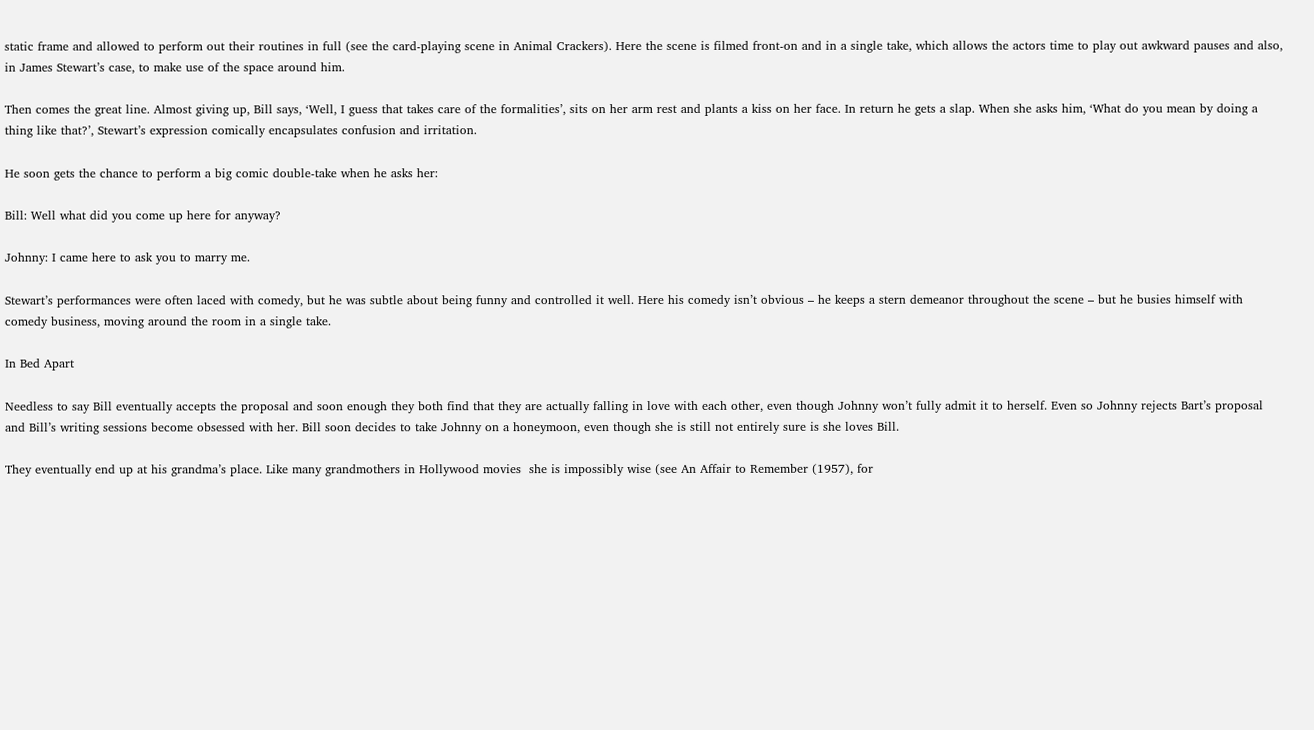static frame and allowed to perform out their routines in full (see the card-playing scene in Animal Crackers). Here the scene is filmed front-on and in a single take, which allows the actors time to play out awkward pauses and also, in James Stewart’s case, to make use of the space around him.

Then comes the great line. Almost giving up, Bill says, ‘Well, I guess that takes care of the formalities’, sits on her arm rest and plants a kiss on her face. In return he gets a slap. When she asks him, ‘What do you mean by doing a thing like that?’, Stewart’s expression comically encapsulates confusion and irritation.

He soon gets the chance to perform a big comic double-take when he asks her:

Bill: Well what did you come up here for anyway?

Johnny: I came here to ask you to marry me.

Stewart’s performances were often laced with comedy, but he was subtle about being funny and controlled it well. Here his comedy isn’t obvious – he keeps a stern demeanor throughout the scene – but he busies himself with comedy business, moving around the room in a single take.

In Bed Apart

Needless to say Bill eventually accepts the proposal and soon enough they both find that they are actually falling in love with each other, even though Johnny won’t fully admit it to herself. Even so Johnny rejects Bart’s proposal and Bill’s writing sessions become obsessed with her. Bill soon decides to take Johnny on a honeymoon, even though she is still not entirely sure is she loves Bill.

They eventually end up at his grandma’s place. Like many grandmothers in Hollywood movies  she is impossibly wise (see An Affair to Remember (1957), for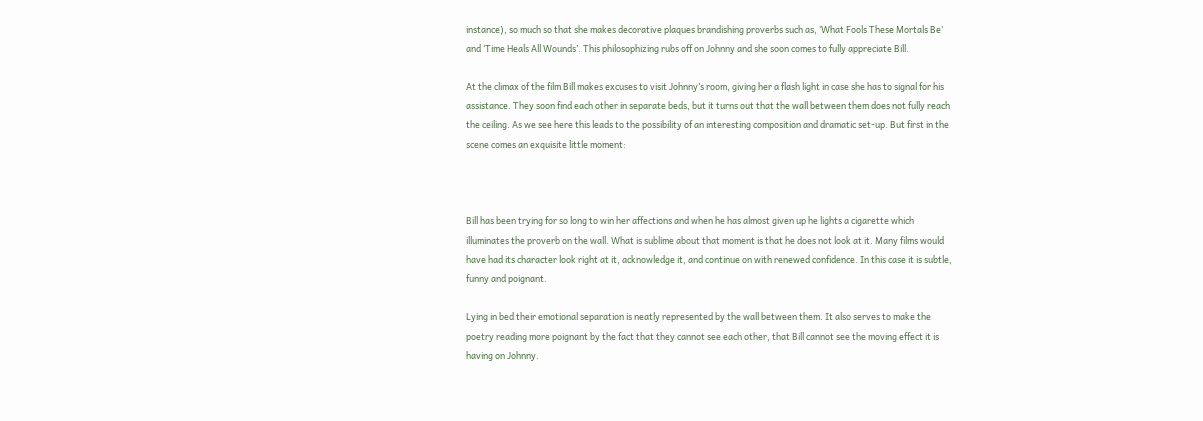instance), so much so that she makes decorative plaques brandishing proverbs such as, ‘What Fools These Mortals Be’ and ‘Time Heals All Wounds’. This philosophizing rubs off on Johnny and she soon comes to fully appreciate Bill.

At the climax of the film Bill makes excuses to visit Johnny’s room, giving her a flash light in case she has to signal for his assistance. They soon find each other in separate beds, but it turns out that the wall between them does not fully reach the ceiling. As we see here this leads to the possibility of an interesting composition and dramatic set-up. But first in the scene comes an exquisite little moment:



Bill has been trying for so long to win her affections and when he has almost given up he lights a cigarette which illuminates the proverb on the wall. What is sublime about that moment is that he does not look at it. Many films would have had its character look right at it, acknowledge it, and continue on with renewed confidence. In this case it is subtle, funny and poignant.

Lying in bed their emotional separation is neatly represented by the wall between them. It also serves to make the poetry reading more poignant by the fact that they cannot see each other, that Bill cannot see the moving effect it is having on Johnny.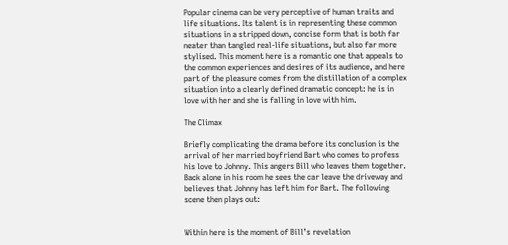Popular cinema can be very perceptive of human traits and life situations. Its talent is in representing these common situations in a stripped down, concise form that is both far neater than tangled real-life situations, but also far more stylised. This moment here is a romantic one that appeals to the common experiences and desires of its audience, and here part of the pleasure comes from the distillation of a complex situation into a clearly defined dramatic concept: he is in love with her and she is falling in love with him.

The Climax

Briefly complicating the drama before its conclusion is the arrival of her married boyfriend Bart who comes to profess his love to Johnny. This angers Bill who leaves them together. Back alone in his room he sees the car leave the driveway and believes that Johnny has left him for Bart. The following scene then plays out:


Within here is the moment of Bill’s revelation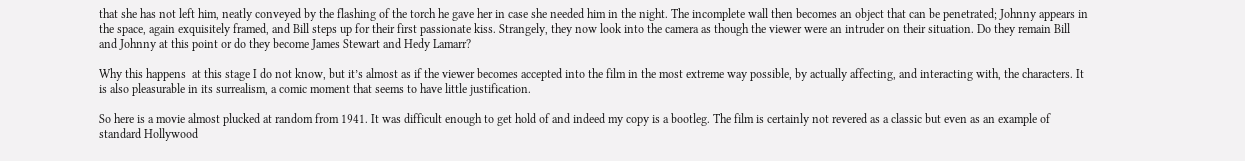that she has not left him, neatly conveyed by the flashing of the torch he gave her in case she needed him in the night. The incomplete wall then becomes an object that can be penetrated; Johnny appears in the space, again exquisitely framed, and Bill steps up for their first passionate kiss. Strangely, they now look into the camera as though the viewer were an intruder on their situation. Do they remain Bill and Johnny at this point or do they become James Stewart and Hedy Lamarr?

Why this happens  at this stage I do not know, but it’s almost as if the viewer becomes accepted into the film in the most extreme way possible, by actually affecting, and interacting with, the characters. It is also pleasurable in its surrealism, a comic moment that seems to have little justification.

So here is a movie almost plucked at random from 1941. It was difficult enough to get hold of and indeed my copy is a bootleg. The film is certainly not revered as a classic but even as an example of standard Hollywood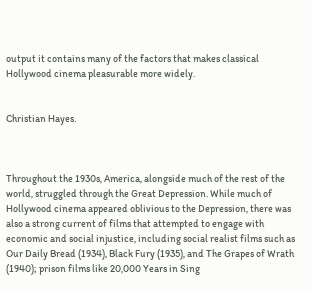output it contains many of the factors that makes classical Hollywood cinema pleasurable more widely.


Christian Hayes.



Throughout the 1930s, America, alongside much of the rest of the world, struggled through the Great Depression. While much of Hollywood cinema appeared oblivious to the Depression, there was also a strong current of films that attempted to engage with economic and social injustice, including social realist films such as Our Daily Bread (1934), Black Fury (1935), and The Grapes of Wrath (1940); prison films like 20,000 Years in Sing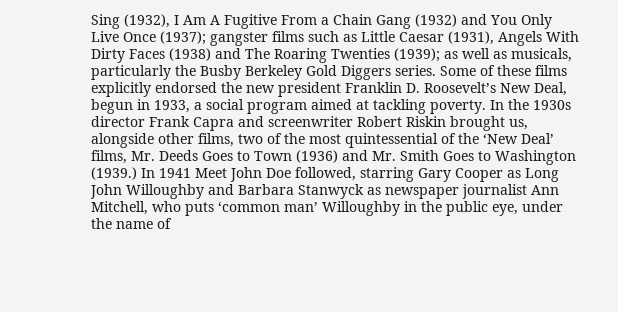Sing (1932), I Am A Fugitive From a Chain Gang (1932) and You Only Live Once (1937); gangster films such as Little Caesar (1931), Angels With Dirty Faces (1938) and The Roaring Twenties (1939); as well as musicals, particularly the Busby Berkeley Gold Diggers series. Some of these films explicitly endorsed the new president Franklin D. Roosevelt’s New Deal, begun in 1933, a social program aimed at tackling poverty. In the 1930s director Frank Capra and screenwriter Robert Riskin brought us, alongside other films, two of the most quintessential of the ‘New Deal’ films, Mr. Deeds Goes to Town (1936) and Mr. Smith Goes to Washington (1939.) In 1941 Meet John Doe followed, starring Gary Cooper as Long John Willoughby and Barbara Stanwyck as newspaper journalist Ann Mitchell, who puts ‘common man’ Willoughby in the public eye, under the name of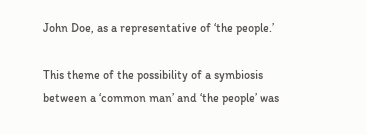John Doe, as a representative of ‘the people.’

This theme of the possibility of a symbiosis between a ‘common man’ and ‘the people’ was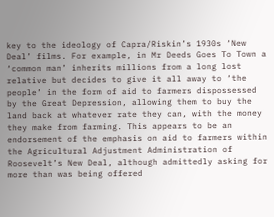key to the ideology of Capra/Riskin’s 1930s ‘New Deal’ films. For example, in Mr Deeds Goes To Town a ‘common man’ inherits millions from a long lost relative but decides to give it all away to ‘the people’ in the form of aid to farmers dispossessed by the Great Depression, allowing them to buy the land back at whatever rate they can, with the money they make from farming. This appears to be an endorsement of the emphasis on aid to farmers within the Agricultural Adjustment Administration of Roosevelt’s New Deal, although admittedly asking for more than was being offered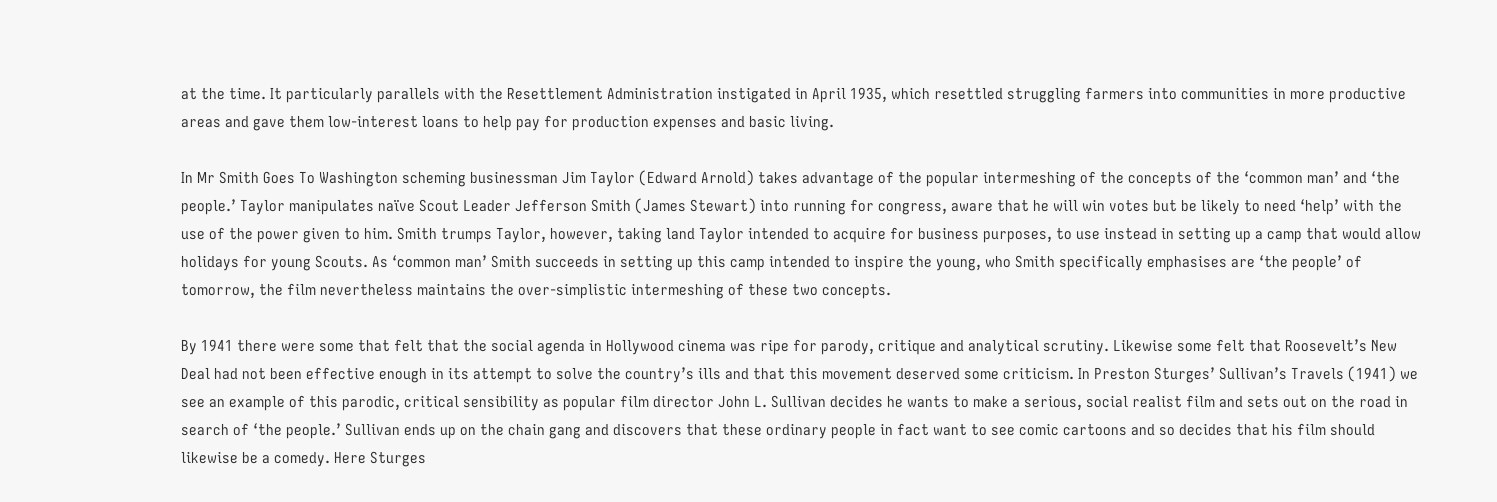at the time. It particularly parallels with the Resettlement Administration instigated in April 1935, which resettled struggling farmers into communities in more productive areas and gave them low-interest loans to help pay for production expenses and basic living.

In Mr Smith Goes To Washington scheming businessman Jim Taylor (Edward Arnold) takes advantage of the popular intermeshing of the concepts of the ‘common man’ and ‘the people.’ Taylor manipulates naïve Scout Leader Jefferson Smith (James Stewart) into running for congress, aware that he will win votes but be likely to need ‘help’ with the use of the power given to him. Smith trumps Taylor, however, taking land Taylor intended to acquire for business purposes, to use instead in setting up a camp that would allow holidays for young Scouts. As ‘common man’ Smith succeeds in setting up this camp intended to inspire the young, who Smith specifically emphasises are ‘the people’ of tomorrow, the film nevertheless maintains the over-simplistic intermeshing of these two concepts.

By 1941 there were some that felt that the social agenda in Hollywood cinema was ripe for parody, critique and analytical scrutiny. Likewise some felt that Roosevelt’s New Deal had not been effective enough in its attempt to solve the country’s ills and that this movement deserved some criticism. In Preston Sturges’ Sullivan’s Travels (1941) we see an example of this parodic, critical sensibility as popular film director John L. Sullivan decides he wants to make a serious, social realist film and sets out on the road in search of ‘the people.’ Sullivan ends up on the chain gang and discovers that these ordinary people in fact want to see comic cartoons and so decides that his film should likewise be a comedy. Here Sturges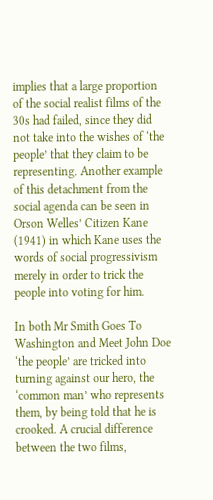implies that a large proportion of the social realist films of the 30s had failed, since they did not take into the wishes of ‘the people’ that they claim to be representing. Another example of this detachment from the social agenda can be seen in Orson Welles’ Citizen Kane (1941) in which Kane uses the words of social progressivism merely in order to trick the people into voting for him.

In both Mr Smith Goes To Washington and Meet John Doe ‘the people’ are tricked into turning against our hero, the ‘common man’ who represents them, by being told that he is crooked. A crucial difference between the two films,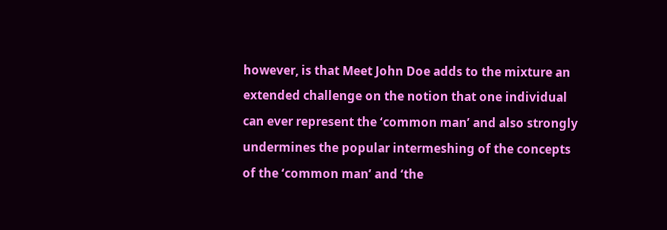however, is that Meet John Doe adds to the mixture an extended challenge on the notion that one individual can ever represent the ‘common man’ and also strongly undermines the popular intermeshing of the concepts of the ‘common man’ and ‘the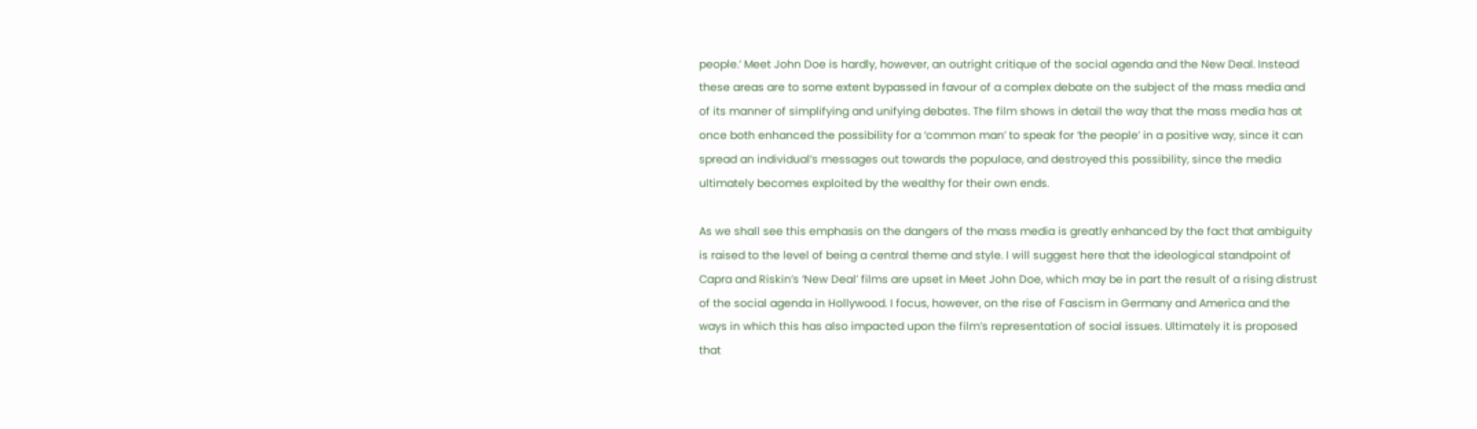people.’ Meet John Doe is hardly, however, an outright critique of the social agenda and the New Deal. Instead these areas are to some extent bypassed in favour of a complex debate on the subject of the mass media and of its manner of simplifying and unifying debates. The film shows in detail the way that the mass media has at once both enhanced the possibility for a ‘common man’ to speak for ‘the people’ in a positive way, since it can spread an individual’s messages out towards the populace, and destroyed this possibility, since the media ultimately becomes exploited by the wealthy for their own ends.

As we shall see this emphasis on the dangers of the mass media is greatly enhanced by the fact that ambiguity is raised to the level of being a central theme and style. I will suggest here that the ideological standpoint of Capra and Riskin’s ‘New Deal’ films are upset in Meet John Doe, which may be in part the result of a rising distrust of the social agenda in Hollywood. I focus, however, on the rise of Fascism in Germany and America and the ways in which this has also impacted upon the film’s representation of social issues. Ultimately it is proposed that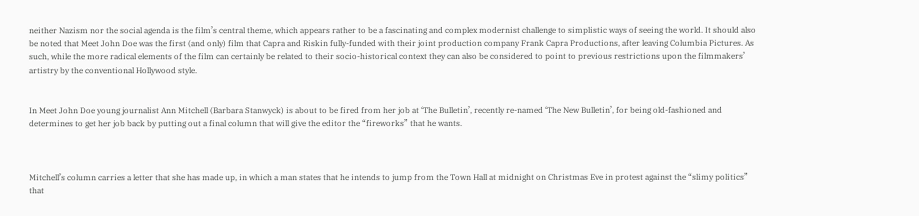neither Nazism nor the social agenda is the film’s central theme, which appears rather to be a fascinating and complex modernist challenge to simplistic ways of seeing the world. It should also be noted that Meet John Doe was the first (and only) film that Capra and Riskin fully-funded with their joint production company Frank Capra Productions, after leaving Columbia Pictures. As such, while the more radical elements of the film can certainly be related to their socio-historical context they can also be considered to point to previous restrictions upon the filmmakers’ artistry by the conventional Hollywood style.


In Meet John Doe young journalist Ann Mitchell (Barbara Stanwyck) is about to be fired from her job at ‘The Bulletin’, recently re-named ‘The New Bulletin’, for being old-fashioned and determines to get her job back by putting out a final column that will give the editor the “fireworks” that he wants.



Mitchell’s column carries a letter that she has made up, in which a man states that he intends to jump from the Town Hall at midnight on Christmas Eve in protest against the “slimy politics” that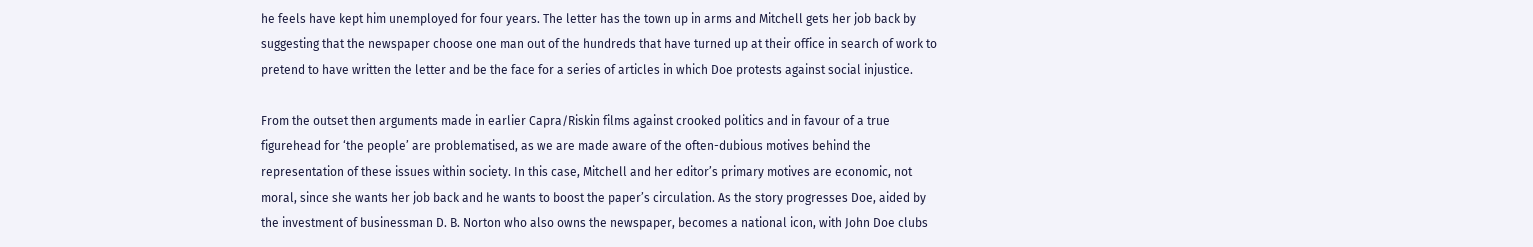he feels have kept him unemployed for four years. The letter has the town up in arms and Mitchell gets her job back by suggesting that the newspaper choose one man out of the hundreds that have turned up at their office in search of work to pretend to have written the letter and be the face for a series of articles in which Doe protests against social injustice.

From the outset then arguments made in earlier Capra/Riskin films against crooked politics and in favour of a true figurehead for ‘the people’ are problematised, as we are made aware of the often-dubious motives behind the representation of these issues within society. In this case, Mitchell and her editor’s primary motives are economic, not moral, since she wants her job back and he wants to boost the paper’s circulation. As the story progresses Doe, aided by the investment of businessman D. B. Norton who also owns the newspaper, becomes a national icon, with John Doe clubs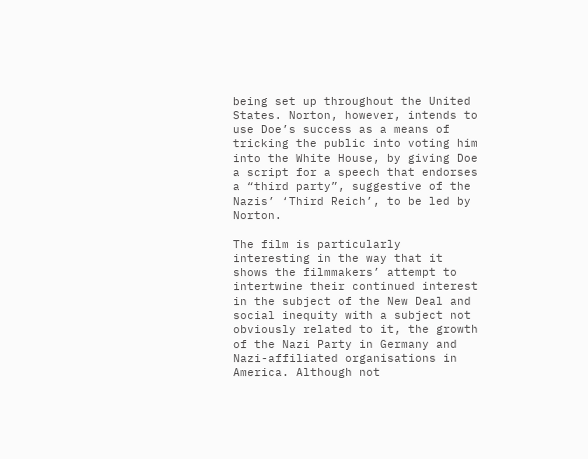being set up throughout the United States. Norton, however, intends to use Doe’s success as a means of tricking the public into voting him into the White House, by giving Doe a script for a speech that endorses a “third party”, suggestive of the Nazis’ ‘Third Reich’, to be led by Norton.

The film is particularly interesting in the way that it shows the filmmakers’ attempt to intertwine their continued interest in the subject of the New Deal and social inequity with a subject not obviously related to it, the growth of the Nazi Party in Germany and Nazi-affiliated organisations in America. Although not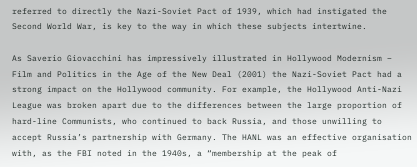referred to directly the Nazi-Soviet Pact of 1939, which had instigated the Second World War, is key to the way in which these subjects intertwine.

As Saverio Giovacchini has impressively illustrated in Hollywood Modernism – Film and Politics in the Age of the New Deal (2001) the Nazi-Soviet Pact had a strong impact on the Hollywood community. For example, the Hollywood Anti-Nazi League was broken apart due to the differences between the large proportion of hard-line Communists, who continued to back Russia, and those unwilling to accept Russia’s partnership with Germany. The HANL was an effective organisation with, as the FBI noted in the 1940s, a “membership at the peak of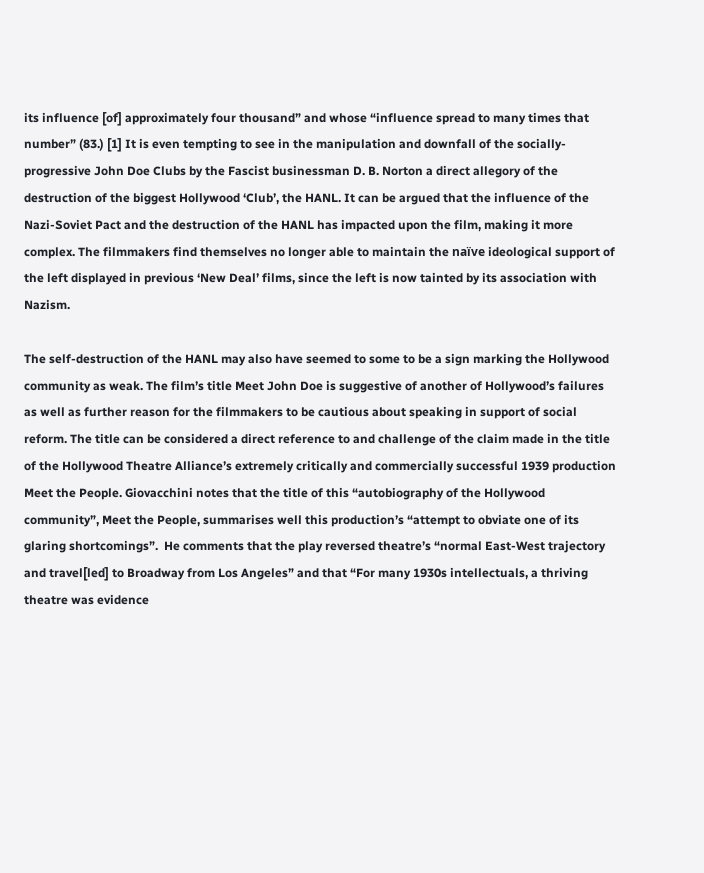its influence [of] approximately four thousand” and whose “influence spread to many times that number” (83.) [1] It is even tempting to see in the manipulation and downfall of the socially-progressive John Doe Clubs by the Fascist businessman D. B. Norton a direct allegory of the destruction of the biggest Hollywood ‘Club’, the HANL. It can be argued that the influence of the Nazi-Soviet Pact and the destruction of the HANL has impacted upon the film, making it more complex. The filmmakers find themselves no longer able to maintain the naïve ideological support of the left displayed in previous ‘New Deal’ films, since the left is now tainted by its association with Nazism.

The self-destruction of the HANL may also have seemed to some to be a sign marking the Hollywood community as weak. The film’s title Meet John Doe is suggestive of another of Hollywood’s failures as well as further reason for the filmmakers to be cautious about speaking in support of social reform. The title can be considered a direct reference to and challenge of the claim made in the title of the Hollywood Theatre Alliance’s extremely critically and commercially successful 1939 production Meet the People. Giovacchini notes that the title of this “autobiography of the Hollywood community”, Meet the People, summarises well this production’s “attempt to obviate one of its glaring shortcomings”.  He comments that the play reversed theatre’s “normal East-West trajectory and travel[led] to Broadway from Los Angeles” and that “For many 1930s intellectuals, a thriving theatre was evidence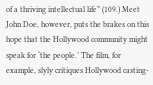of a thriving intellectual life” (109.) Meet John Doe, however, puts the brakes on this hope that the Hollywood community might speak for ‘the people.’ The film, for example, slyly critiques Hollywood casting-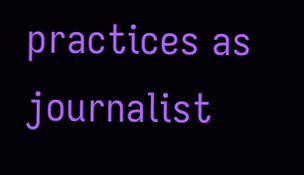practices as journalist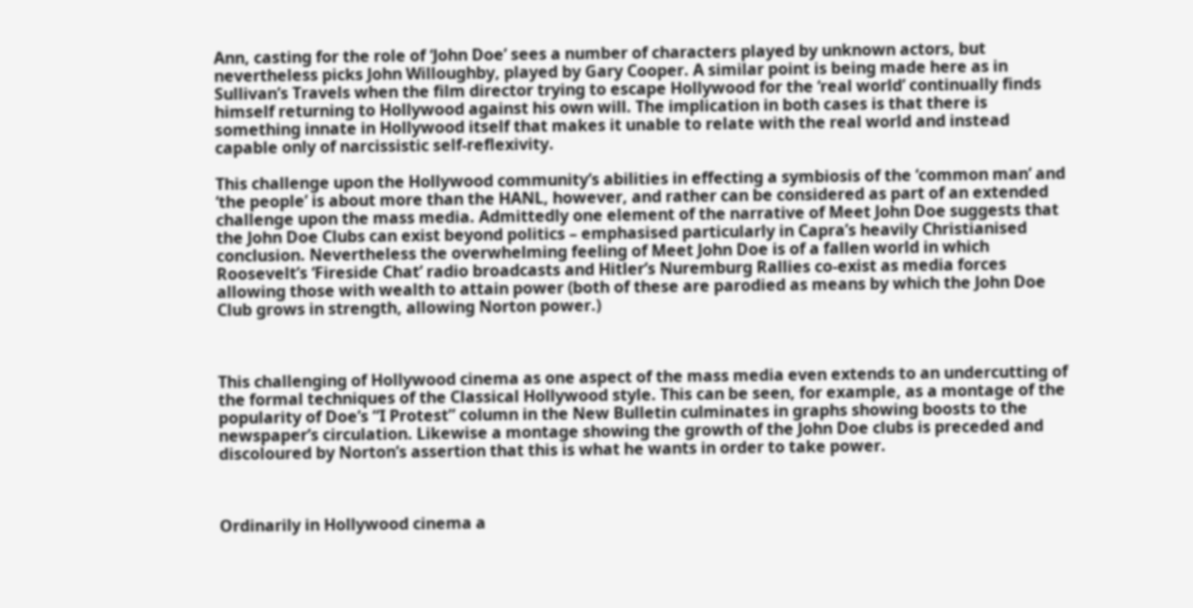Ann, casting for the role of ‘John Doe’ sees a number of characters played by unknown actors, but nevertheless picks John Willoughby, played by Gary Cooper. A similar point is being made here as in Sullivan’s Travels when the film director trying to escape Hollywood for the ‘real world’ continually finds himself returning to Hollywood against his own will. The implication in both cases is that there is something innate in Hollywood itself that makes it unable to relate with the real world and instead capable only of narcissistic self-reflexivity.

This challenge upon the Hollywood community’s abilities in effecting a symbiosis of the ‘common man’ and ‘the people’ is about more than the HANL, however, and rather can be considered as part of an extended challenge upon the mass media. Admittedly one element of the narrative of Meet John Doe suggests that the John Doe Clubs can exist beyond politics – emphasised particularly in Capra’s heavily Christianised conclusion. Nevertheless the overwhelming feeling of Meet John Doe is of a fallen world in which Roosevelt’s ‘Fireside Chat’ radio broadcasts and Hitler’s Nuremburg Rallies co-exist as media forces allowing those with wealth to attain power (both of these are parodied as means by which the John Doe Club grows in strength, allowing Norton power.)



This challenging of Hollywood cinema as one aspect of the mass media even extends to an undercutting of the formal techniques of the Classical Hollywood style. This can be seen, for example, as a montage of the popularity of Doe’s “I Protest” column in the New Bulletin culminates in graphs showing boosts to the newspaper’s circulation. Likewise a montage showing the growth of the John Doe clubs is preceded and discoloured by Norton’s assertion that this is what he wants in order to take power.



Ordinarily in Hollywood cinema a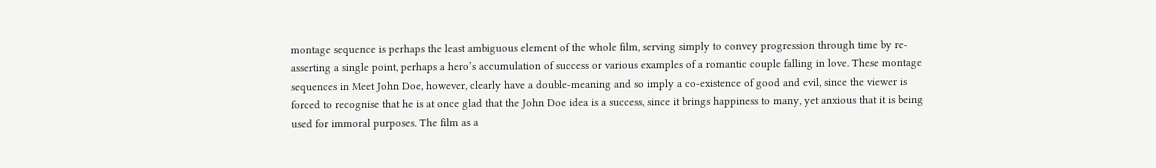montage sequence is perhaps the least ambiguous element of the whole film, serving simply to convey progression through time by re-asserting a single point, perhaps a hero’s accumulation of success or various examples of a romantic couple falling in love. These montage sequences in Meet John Doe, however, clearly have a double-meaning and so imply a co-existence of good and evil, since the viewer is forced to recognise that he is at once glad that the John Doe idea is a success, since it brings happiness to many, yet anxious that it is being used for immoral purposes. The film as a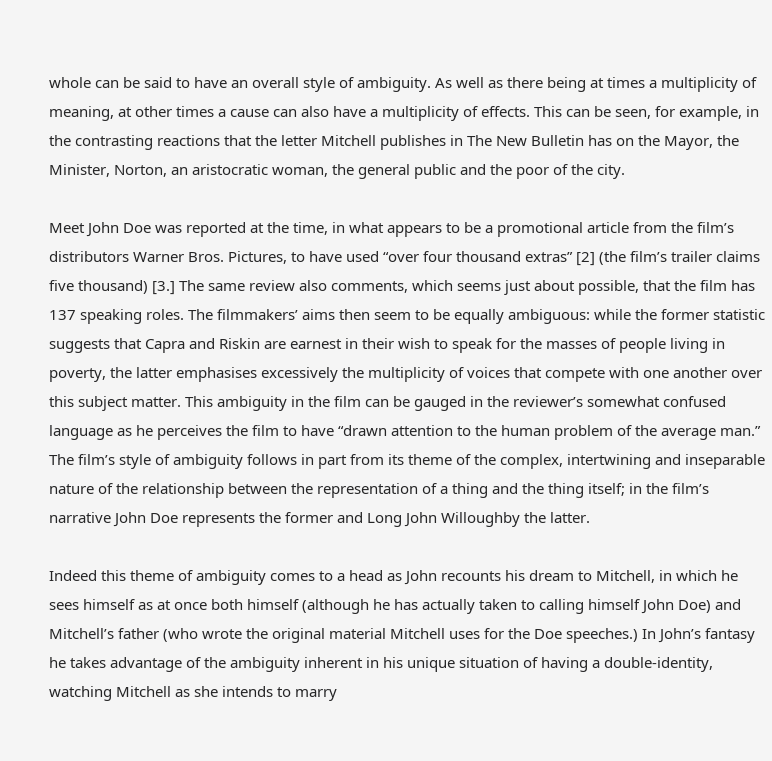whole can be said to have an overall style of ambiguity. As well as there being at times a multiplicity of meaning, at other times a cause can also have a multiplicity of effects. This can be seen, for example, in the contrasting reactions that the letter Mitchell publishes in The New Bulletin has on the Mayor, the Minister, Norton, an aristocratic woman, the general public and the poor of the city.

Meet John Doe was reported at the time, in what appears to be a promotional article from the film’s distributors Warner Bros. Pictures, to have used “over four thousand extras” [2] (the film’s trailer claims five thousand) [3.] The same review also comments, which seems just about possible, that the film has 137 speaking roles. The filmmakers’ aims then seem to be equally ambiguous: while the former statistic suggests that Capra and Riskin are earnest in their wish to speak for the masses of people living in poverty, the latter emphasises excessively the multiplicity of voices that compete with one another over this subject matter. This ambiguity in the film can be gauged in the reviewer’s somewhat confused language as he perceives the film to have “drawn attention to the human problem of the average man.” The film’s style of ambiguity follows in part from its theme of the complex, intertwining and inseparable nature of the relationship between the representation of a thing and the thing itself; in the film’s narrative John Doe represents the former and Long John Willoughby the latter.

Indeed this theme of ambiguity comes to a head as John recounts his dream to Mitchell, in which he sees himself as at once both himself (although he has actually taken to calling himself John Doe) and Mitchell’s father (who wrote the original material Mitchell uses for the Doe speeches.) In John’s fantasy he takes advantage of the ambiguity inherent in his unique situation of having a double-identity, watching Mitchell as she intends to marry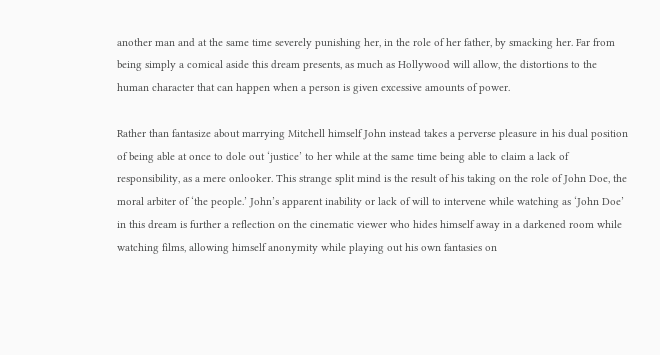another man and at the same time severely punishing her, in the role of her father, by smacking her. Far from being simply a comical aside this dream presents, as much as Hollywood will allow, the distortions to the human character that can happen when a person is given excessive amounts of power.

Rather than fantasize about marrying Mitchell himself John instead takes a perverse pleasure in his dual position of being able at once to dole out ‘justice’ to her while at the same time being able to claim a lack of responsibility, as a mere onlooker. This strange split mind is the result of his taking on the role of John Doe, the moral arbiter of ‘the people.’ John’s apparent inability or lack of will to intervene while watching as ‘John Doe’ in this dream is further a reflection on the cinematic viewer who hides himself away in a darkened room while watching films, allowing himself anonymity while playing out his own fantasies on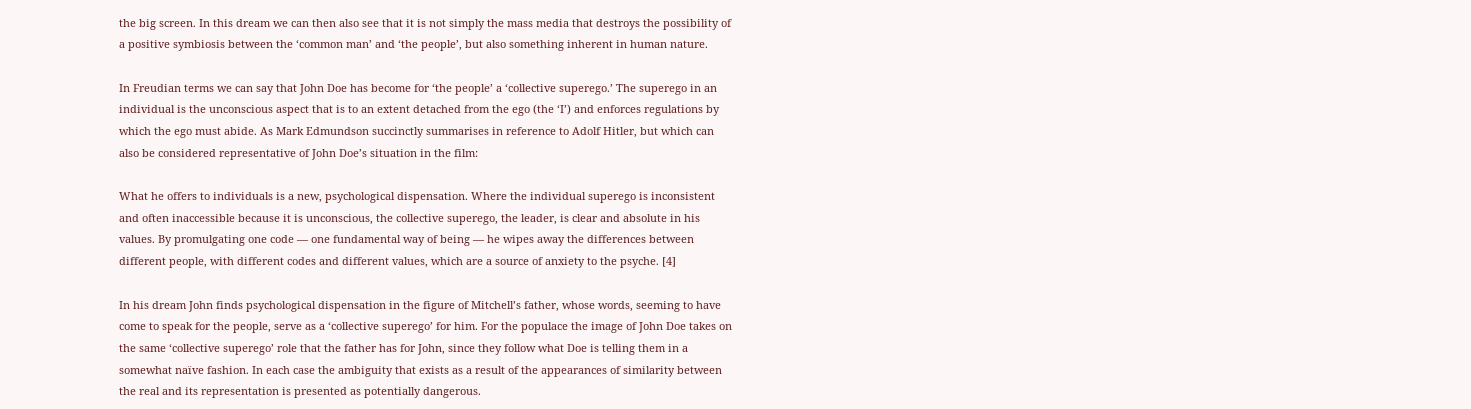the big screen. In this dream we can then also see that it is not simply the mass media that destroys the possibility of a positive symbiosis between the ‘common man’ and ‘the people’, but also something inherent in human nature.

In Freudian terms we can say that John Doe has become for ‘the people’ a ‘collective superego.’ The superego in an individual is the unconscious aspect that is to an extent detached from the ego (the ‘I’) and enforces regulations by which the ego must abide. As Mark Edmundson succinctly summarises in reference to Adolf Hitler, but which can also be considered representative of John Doe’s situation in the film:

What he offers to individuals is a new, psychological dispensation. Where the individual superego is inconsistent and often inaccessible because it is unconscious, the collective superego, the leader, is clear and absolute in his values. By promulgating one code — one fundamental way of being — he wipes away the differences between different people, with different codes and different values, which are a source of anxiety to the psyche. [4]

In his dream John finds psychological dispensation in the figure of Mitchell’s father, whose words, seeming to have come to speak for the people, serve as a ‘collective superego’ for him. For the populace the image of John Doe takes on the same ‘collective superego’ role that the father has for John, since they follow what Doe is telling them in a somewhat naïve fashion. In each case the ambiguity that exists as a result of the appearances of similarity between the real and its representation is presented as potentially dangerous.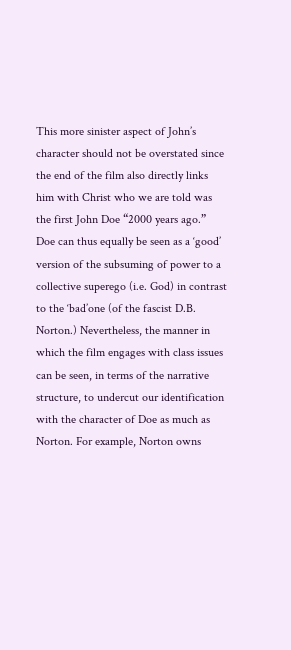This more sinister aspect of John’s character should not be overstated since the end of the film also directly links him with Christ who we are told was the first John Doe “2000 years ago.” Doe can thus equally be seen as a ‘good’ version of the subsuming of power to a collective superego (i.e. God) in contrast to the ‘bad’one (of the fascist D.B. Norton.) Nevertheless, the manner in which the film engages with class issues can be seen, in terms of the narrative structure, to undercut our identification with the character of Doe as much as Norton. For example, Norton owns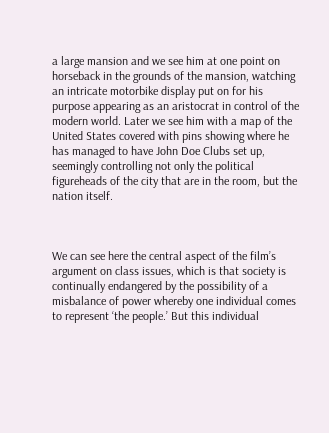a large mansion and we see him at one point on horseback in the grounds of the mansion, watching an intricate motorbike display put on for his purpose appearing as an aristocrat in control of the modern world. Later we see him with a map of the United States covered with pins showing where he has managed to have John Doe Clubs set up, seemingly controlling not only the political figureheads of the city that are in the room, but the nation itself.



We can see here the central aspect of the film’s argument on class issues, which is that society is continually endangered by the possibility of a misbalance of power whereby one individual comes to represent ‘the people.’ But this individual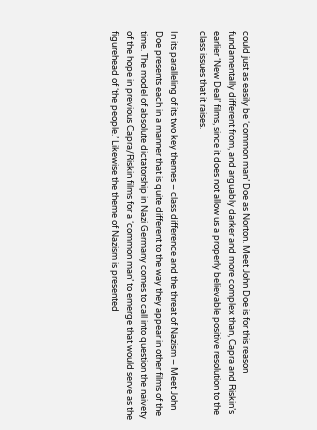could just as easily be ‘common man’ Doe as Norton. Meet John Doe is for this reason fundamentally different from, and arguably darker and more complex than, Capra and Riskin’s earlier ‘New Deal’ films, since it does not allow us a properly believable positive resolution to the class issues that it raises.

In its paralleling of its two key themes – class difference and the threat of Nazism – Meet John Doe presents each in a manner that is quite different to the way they appear in other films of the time. The model of absolute dictatorship in Nazi Germany comes to call into question the naivety of the hope in previous Capra/Riskin films for a ‘common man’ to emerge that would serve as the figurehead of ‘the people.’ Likewise the theme of Nazism is presented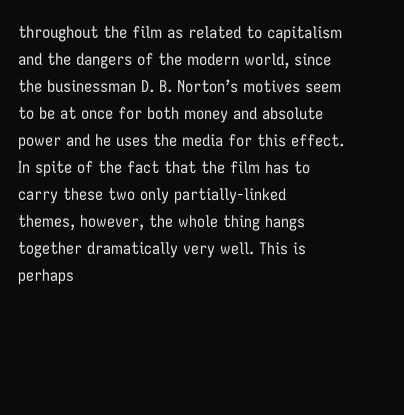throughout the film as related to capitalism and the dangers of the modern world, since the businessman D. B. Norton’s motives seem to be at once for both money and absolute power and he uses the media for this effect. In spite of the fact that the film has to carry these two only partially-linked themes, however, the whole thing hangs together dramatically very well. This is perhaps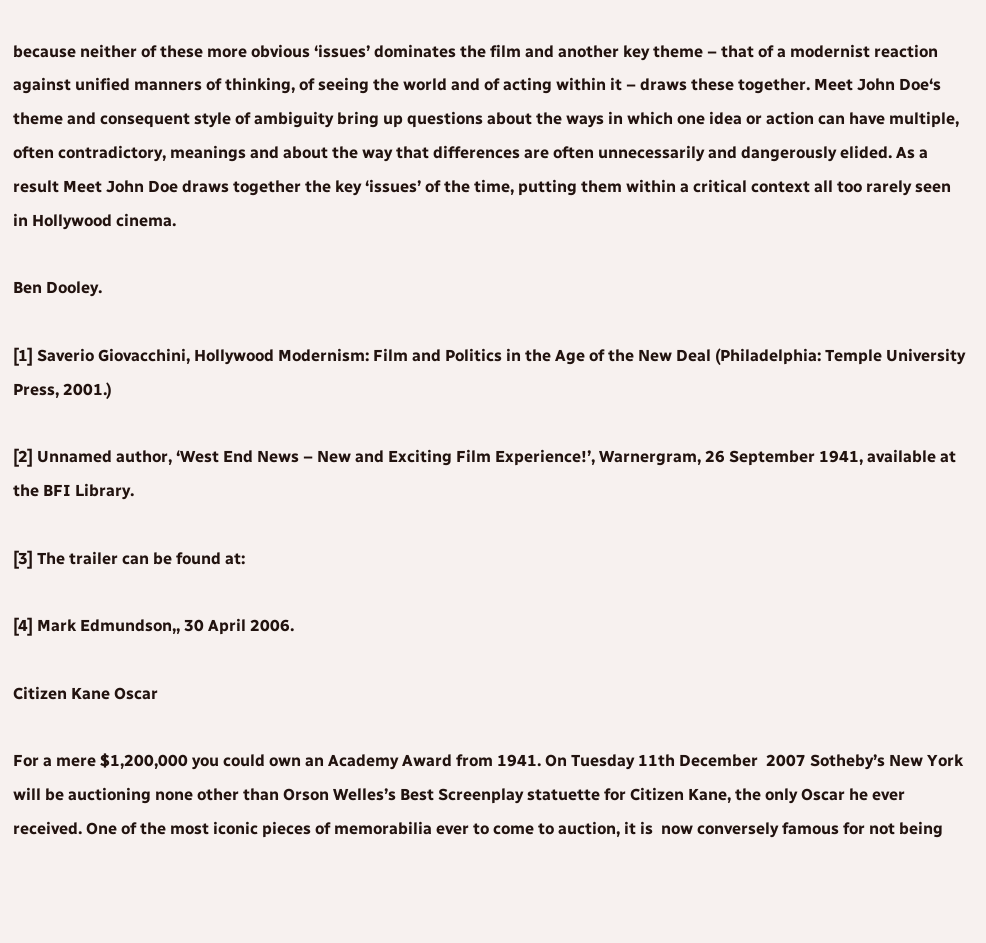because neither of these more obvious ‘issues’ dominates the film and another key theme – that of a modernist reaction against unified manners of thinking, of seeing the world and of acting within it – draws these together. Meet John Doe‘s theme and consequent style of ambiguity bring up questions about the ways in which one idea or action can have multiple, often contradictory, meanings and about the way that differences are often unnecessarily and dangerously elided. As a result Meet John Doe draws together the key ‘issues’ of the time, putting them within a critical context all too rarely seen in Hollywood cinema.

Ben Dooley.

[1] Saverio Giovacchini, Hollywood Modernism: Film and Politics in the Age of the New Deal (Philadelphia: Temple University Press, 2001.)

[2] Unnamed author, ‘West End News – New and Exciting Film Experience!’, Warnergram, 26 September 1941, available at the BFI Library.

[3] The trailer can be found at:

[4] Mark Edmundson,, 30 April 2006.

Citizen Kane Oscar

For a mere $1,200,000 you could own an Academy Award from 1941. On Tuesday 11th December  2007 Sotheby’s New York will be auctioning none other than Orson Welles’s Best Screenplay statuette for Citizen Kane, the only Oscar he ever received. One of the most iconic pieces of memorabilia ever to come to auction, it is  now conversely famous for not being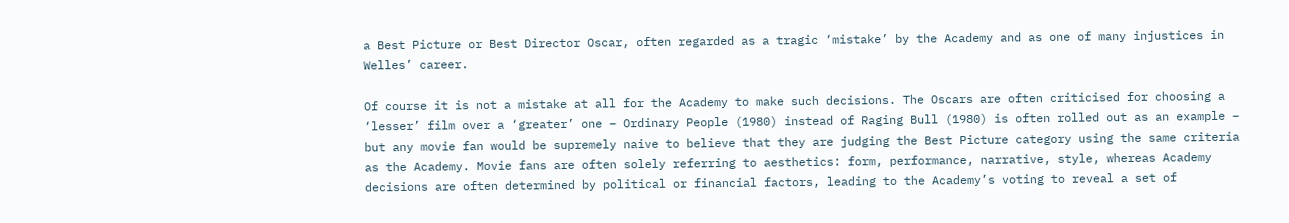a Best Picture or Best Director Oscar, often regarded as a tragic ‘mistake’ by the Academy and as one of many injustices in Welles’ career.

Of course it is not a mistake at all for the Academy to make such decisions. The Oscars are often criticised for choosing a ‘lesser’ film over a ‘greater’ one – Ordinary People (1980) instead of Raging Bull (1980) is often rolled out as an example – but any movie fan would be supremely naive to believe that they are judging the Best Picture category using the same criteria as the Academy. Movie fans are often solely referring to aesthetics: form, performance, narrative, style, whereas Academy  decisions are often determined by political or financial factors, leading to the Academy’s voting to reveal a set of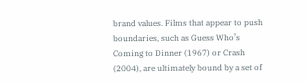brand values. Films that appear to push boundaries, such as Guess Who’s Coming to Dinner (1967) or Crash (2004), are ultimately bound by a set of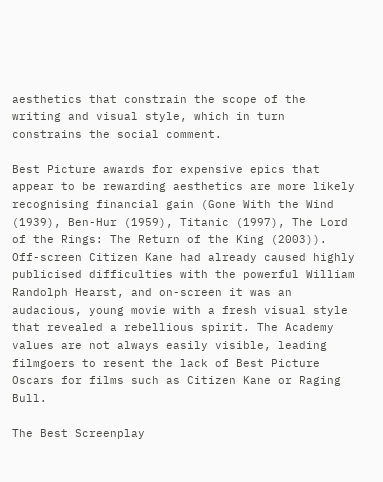aesthetics that constrain the scope of the writing and visual style, which in turn constrains the social comment.

Best Picture awards for expensive epics that appear to be rewarding aesthetics are more likely recognising financial gain (Gone With the Wind (1939), Ben-Hur (1959), Titanic (1997), The Lord of the Rings: The Return of the King (2003)). Off-screen Citizen Kane had already caused highly publicised difficulties with the powerful William Randolph Hearst, and on-screen it was an audacious, young movie with a fresh visual style that revealed a rebellious spirit. The Academy values are not always easily visible, leading filmgoers to resent the lack of Best Picture Oscars for films such as Citizen Kane or Raging Bull.

The Best Screenplay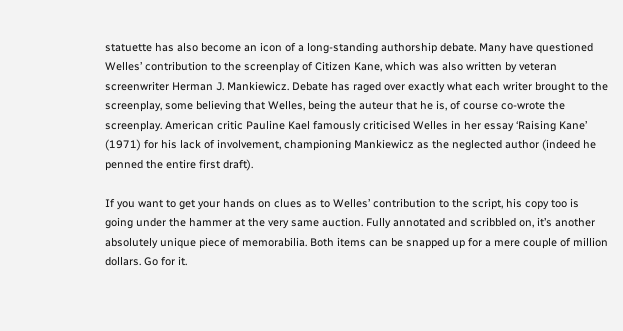statuette has also become an icon of a long-standing authorship debate. Many have questioned Welles’ contribution to the screenplay of Citizen Kane, which was also written by veteran screenwriter Herman J. Mankiewicz. Debate has raged over exactly what each writer brought to the screenplay, some believing that Welles, being the auteur that he is, of course co-wrote the screenplay. American critic Pauline Kael famously criticised Welles in her essay ‘Raising Kane’ (1971) for his lack of involvement, championing Mankiewicz as the neglected author (indeed he penned the entire first draft).

If you want to get your hands on clues as to Welles’ contribution to the script, his copy too is going under the hammer at the very same auction. Fully annotated and scribbled on, it’s another absolutely unique piece of memorabilia. Both items can be snapped up for a mere couple of million dollars. Go for it.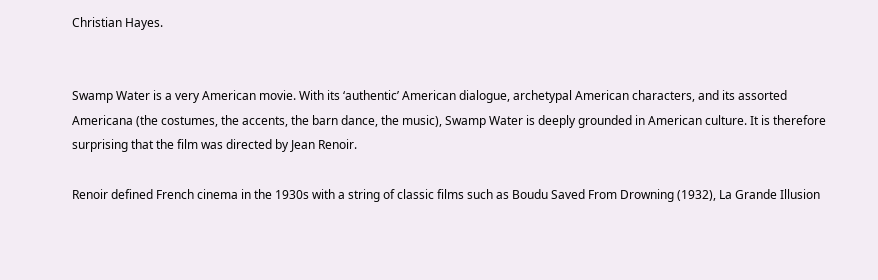Christian Hayes.


Swamp Water is a very American movie. With its ‘authentic’ American dialogue, archetypal American characters, and its assorted Americana (the costumes, the accents, the barn dance, the music), Swamp Water is deeply grounded in American culture. It is therefore surprising that the film was directed by Jean Renoir.

Renoir defined French cinema in the 1930s with a string of classic films such as Boudu Saved From Drowning (1932), La Grande Illusion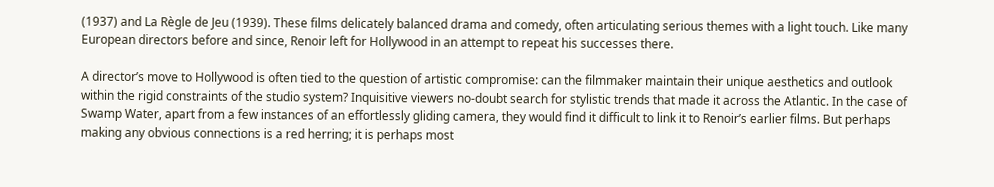(1937) and La Règle de Jeu (1939). These films delicately balanced drama and comedy, often articulating serious themes with a light touch. Like many European directors before and since, Renoir left for Hollywood in an attempt to repeat his successes there.

A director’s move to Hollywood is often tied to the question of artistic compromise: can the filmmaker maintain their unique aesthetics and outlook within the rigid constraints of the studio system? Inquisitive viewers no-doubt search for stylistic trends that made it across the Atlantic. In the case of Swamp Water, apart from a few instances of an effortlessly gliding camera, they would find it difficult to link it to Renoir’s earlier films. But perhaps making any obvious connections is a red herring; it is perhaps most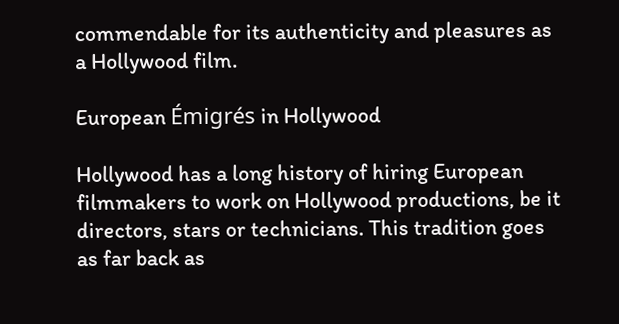commendable for its authenticity and pleasures as a Hollywood film.

European Émigrés in Hollywood

Hollywood has a long history of hiring European filmmakers to work on Hollywood productions, be it directors, stars or technicians. This tradition goes as far back as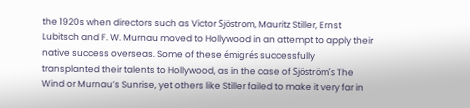the 1920s when directors such as Victor Sjöstrom, Mauritz Stiller, Ernst Lubitsch and F. W. Murnau moved to Hollywood in an attempt to apply their native success overseas. Some of these émigrés successfully transplanted their talents to Hollywood, as in the case of Sjöström’s The Wind or Murnau’s Sunrise, yet others like Stiller failed to make it very far in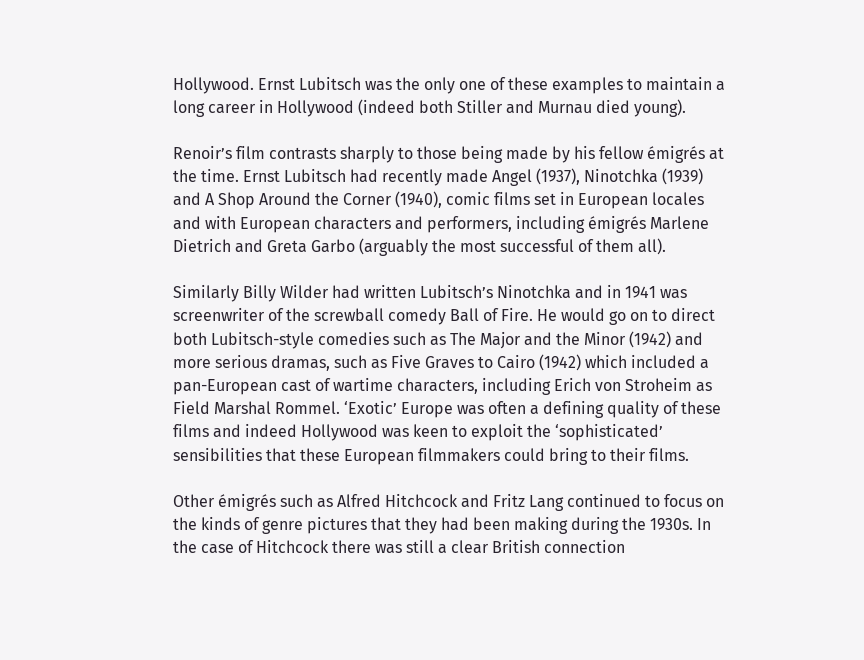Hollywood. Ernst Lubitsch was the only one of these examples to maintain a long career in Hollywood (indeed both Stiller and Murnau died young).

Renoir’s film contrasts sharply to those being made by his fellow émigrés at the time. Ernst Lubitsch had recently made Angel (1937), Ninotchka (1939) and A Shop Around the Corner (1940), comic films set in European locales and with European characters and performers, including émigrés Marlene Dietrich and Greta Garbo (arguably the most successful of them all).

Similarly Billy Wilder had written Lubitsch’s Ninotchka and in 1941 was screenwriter of the screwball comedy Ball of Fire. He would go on to direct both Lubitsch-style comedies such as The Major and the Minor (1942) and more serious dramas, such as Five Graves to Cairo (1942) which included a pan-European cast of wartime characters, including Erich von Stroheim as Field Marshal Rommel. ‘Exotic’ Europe was often a defining quality of these films and indeed Hollywood was keen to exploit the ‘sophisticated’ sensibilities that these European filmmakers could bring to their films.

Other émigrés such as Alfred Hitchcock and Fritz Lang continued to focus on the kinds of genre pictures that they had been making during the 1930s. In the case of Hitchcock there was still a clear British connection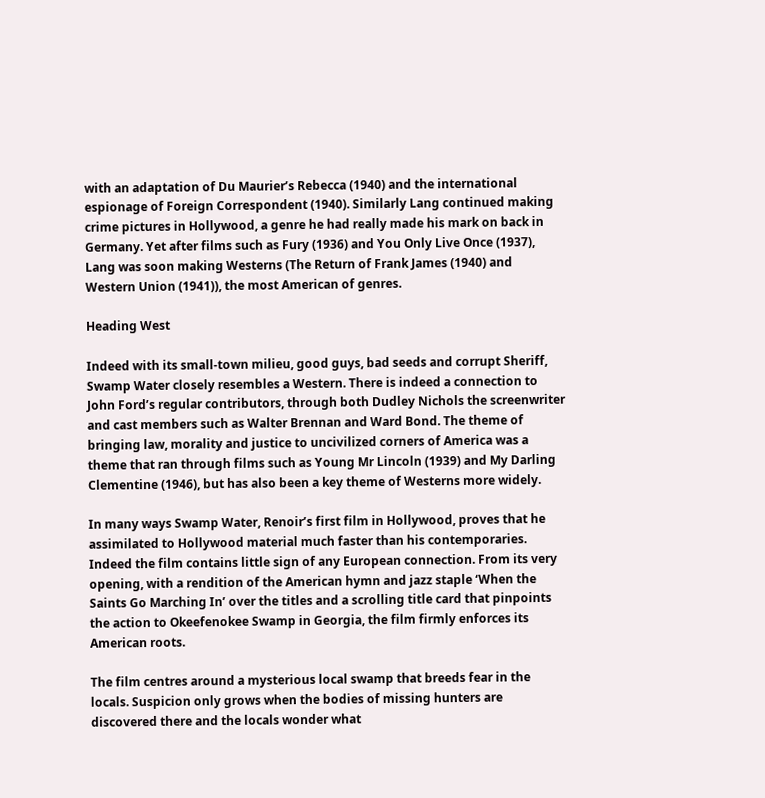with an adaptation of Du Maurier’s Rebecca (1940) and the international espionage of Foreign Correspondent (1940). Similarly Lang continued making crime pictures in Hollywood, a genre he had really made his mark on back in Germany. Yet after films such as Fury (1936) and You Only Live Once (1937), Lang was soon making Westerns (The Return of Frank James (1940) and Western Union (1941)), the most American of genres.

Heading West

Indeed with its small-town milieu, good guys, bad seeds and corrupt Sheriff, Swamp Water closely resembles a Western. There is indeed a connection to John Ford’s regular contributors, through both Dudley Nichols the screenwriter and cast members such as Walter Brennan and Ward Bond. The theme of bringing law, morality and justice to uncivilized corners of America was a theme that ran through films such as Young Mr Lincoln (1939) and My Darling Clementine (1946), but has also been a key theme of Westerns more widely.

In many ways Swamp Water, Renoir’s first film in Hollywood, proves that he assimilated to Hollywood material much faster than his contemporaries. Indeed the film contains little sign of any European connection. From its very opening, with a rendition of the American hymn and jazz staple ‘When the Saints Go Marching In’ over the titles and a scrolling title card that pinpoints the action to Okeefenokee Swamp in Georgia, the film firmly enforces its American roots.

The film centres around a mysterious local swamp that breeds fear in the locals. Suspicion only grows when the bodies of missing hunters are discovered there and the locals wonder what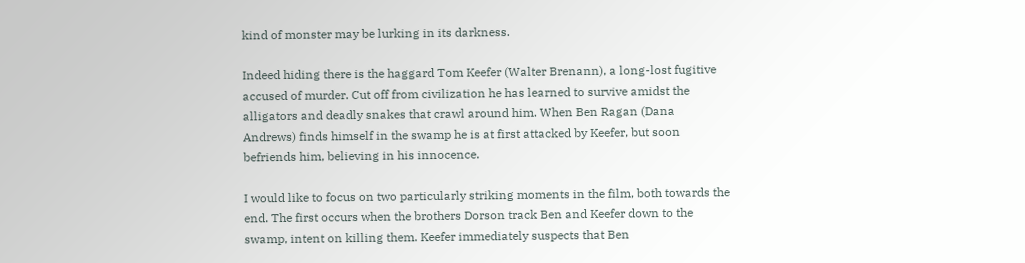kind of monster may be lurking in its darkness.

Indeed hiding there is the haggard Tom Keefer (Walter Brenann), a long-lost fugitive accused of murder. Cut off from civilization he has learned to survive amidst the alligators and deadly snakes that crawl around him. When Ben Ragan (Dana Andrews) finds himself in the swamp he is at first attacked by Keefer, but soon befriends him, believing in his innocence.

I would like to focus on two particularly striking moments in the film, both towards the end. The first occurs when the brothers Dorson track Ben and Keefer down to the swamp, intent on killing them. Keefer immediately suspects that Ben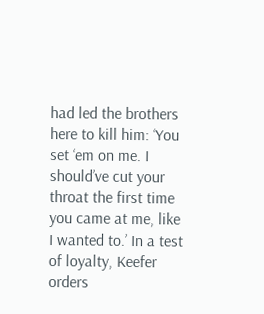had led the brothers here to kill him: ‘You set ‘em on me. I should’ve cut your throat the first time you came at me, like I wanted to.’ In a test of loyalty, Keefer orders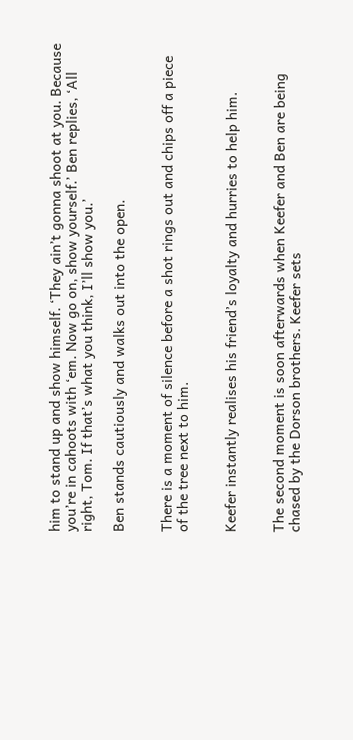him to stand up and show himself. ‘They ain’t gonna shoot at you. Because you’re in cahoots with ‘em. Now go on, show yourself.’ Ben replies, ‘All right, Tom. If that’s what you think, I’ll show you.’

Ben stands cautiously and walks out into the open.


There is a moment of silence before a shot rings out and chips off a piece of the tree next to him.


Keefer instantly realises his friend’s loyalty and hurries to help him.


The second moment is soon afterwards when Keefer and Ben are being chased by the Dorson brothers. Keefer sets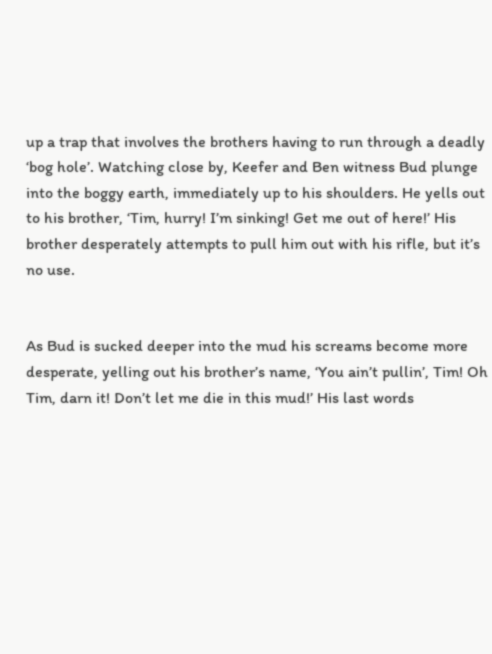up a trap that involves the brothers having to run through a deadly ‘bog hole’. Watching close by, Keefer and Ben witness Bud plunge into the boggy earth, immediately up to his shoulders. He yells out to his brother, ‘Tim, hurry! I’m sinking! Get me out of here!’ His brother desperately attempts to pull him out with his rifle, but it’s no use.


As Bud is sucked deeper into the mud his screams become more desperate, yelling out his brother’s name, ‘You ain’t pullin’, Tim! Oh Tim, darn it! Don’t let me die in this mud!’ His last words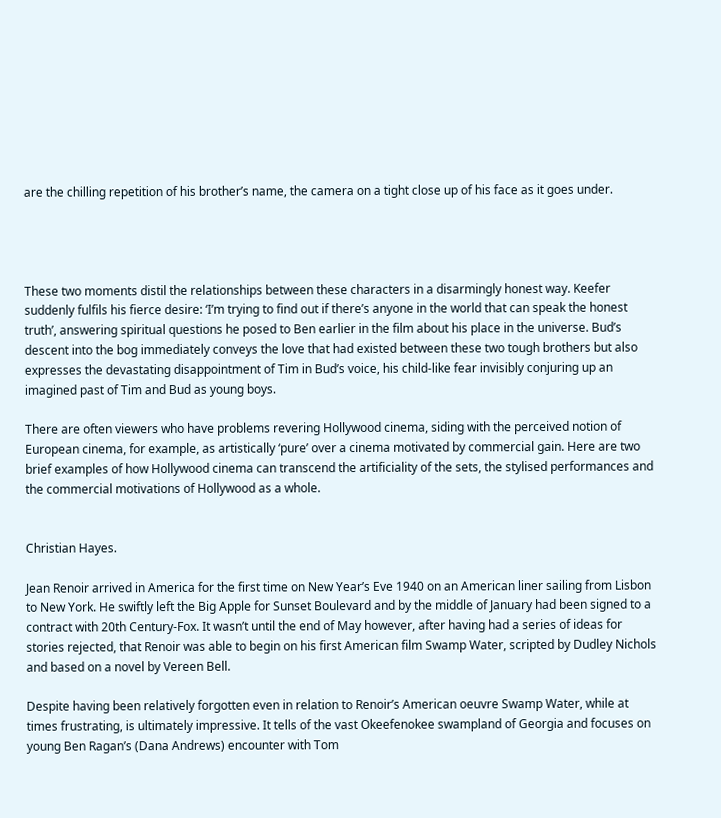are the chilling repetition of his brother’s name, the camera on a tight close up of his face as it goes under.




These two moments distil the relationships between these characters in a disarmingly honest way. Keefer suddenly fulfils his fierce desire: ‘I’m trying to find out if there’s anyone in the world that can speak the honest truth’, answering spiritual questions he posed to Ben earlier in the film about his place in the universe. Bud’s descent into the bog immediately conveys the love that had existed between these two tough brothers but also expresses the devastating disappointment of Tim in Bud’s voice, his child-like fear invisibly conjuring up an imagined past of Tim and Bud as young boys.

There are often viewers who have problems revering Hollywood cinema, siding with the perceived notion of European cinema, for example, as artistically ‘pure’ over a cinema motivated by commercial gain. Here are two brief examples of how Hollywood cinema can transcend the artificiality of the sets, the stylised performances and the commercial motivations of Hollywood as a whole.


Christian Hayes.

Jean Renoir arrived in America for the first time on New Year’s Eve 1940 on an American liner sailing from Lisbon to New York. He swiftly left the Big Apple for Sunset Boulevard and by the middle of January had been signed to a contract with 20th Century-Fox. It wasn’t until the end of May however, after having had a series of ideas for stories rejected, that Renoir was able to begin on his first American film Swamp Water, scripted by Dudley Nichols and based on a novel by Vereen Bell.

Despite having been relatively forgotten even in relation to Renoir’s American oeuvre Swamp Water, while at times frustrating, is ultimately impressive. It tells of the vast Okeefenokee swampland of Georgia and focuses on young Ben Ragan’s (Dana Andrews) encounter with Tom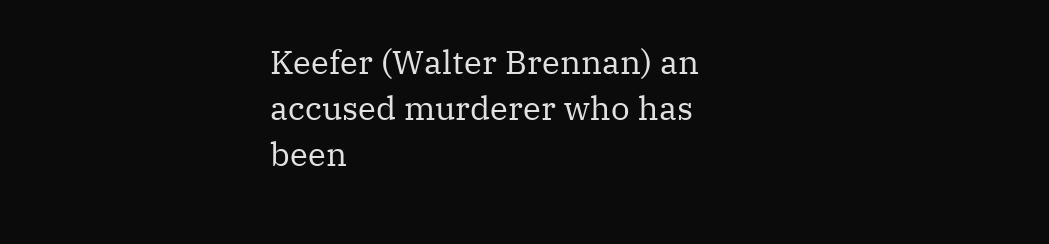Keefer (Walter Brennan) an accused murderer who has been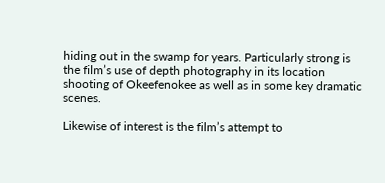hiding out in the swamp for years. Particularly strong is the film’s use of depth photography in its location shooting of Okeefenokee as well as in some key dramatic scenes.

Likewise of interest is the film’s attempt to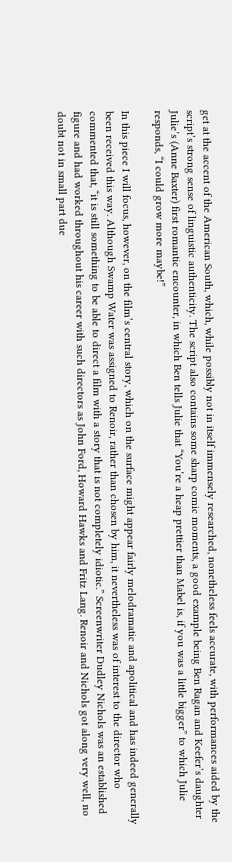get at the accent of the American South, which, while possibly not in itself immensely researched, nonetheless feels accurate, with performances aided by the script’s strong sense of linguistic authenticity. The script also contains some sharp comic moments, a good example being Ben Ragan and Keefer’s daughter Julie’s (Anne Baxter) first romantic encounter, in which Ben tells Julie that “You’re a heap prettier than Mabel is, if you was a little bigger” to which Julie responds, “I could grow more maybe!”

In this piece I will focus, however, on the film’s central story, which on the surface might appear fairly melodramatic and apolitical and has indeed generally been received this way. Although Swamp Water was assigned to Renoir, rather than chosen by him, it nevertheless was of interest to the director who commented that, “it is still something to be able to direct a film with a story that is not completely idiotic.” Screenwriter Dudley Nichols was an established figure and had worked throughout his career with such directors as John Ford, Howard Hawks and Fritz Lang. Renoir and Nichols got along very well, no doubt not in small part due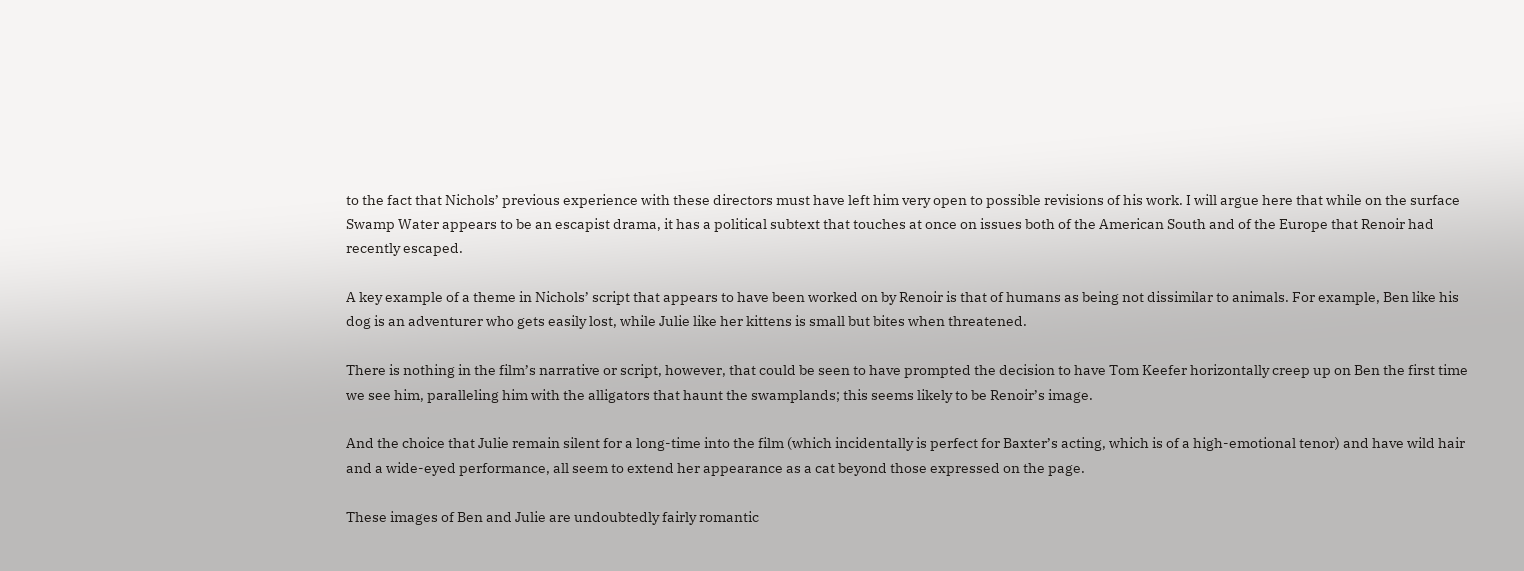to the fact that Nichols’ previous experience with these directors must have left him very open to possible revisions of his work. I will argue here that while on the surface Swamp Water appears to be an escapist drama, it has a political subtext that touches at once on issues both of the American South and of the Europe that Renoir had recently escaped.

A key example of a theme in Nichols’ script that appears to have been worked on by Renoir is that of humans as being not dissimilar to animals. For example, Ben like his dog is an adventurer who gets easily lost, while Julie like her kittens is small but bites when threatened.

There is nothing in the film’s narrative or script, however, that could be seen to have prompted the decision to have Tom Keefer horizontally creep up on Ben the first time we see him, paralleling him with the alligators that haunt the swamplands; this seems likely to be Renoir’s image.

And the choice that Julie remain silent for a long-time into the film (which incidentally is perfect for Baxter’s acting, which is of a high-emotional tenor) and have wild hair and a wide-eyed performance, all seem to extend her appearance as a cat beyond those expressed on the page.

These images of Ben and Julie are undoubtedly fairly romantic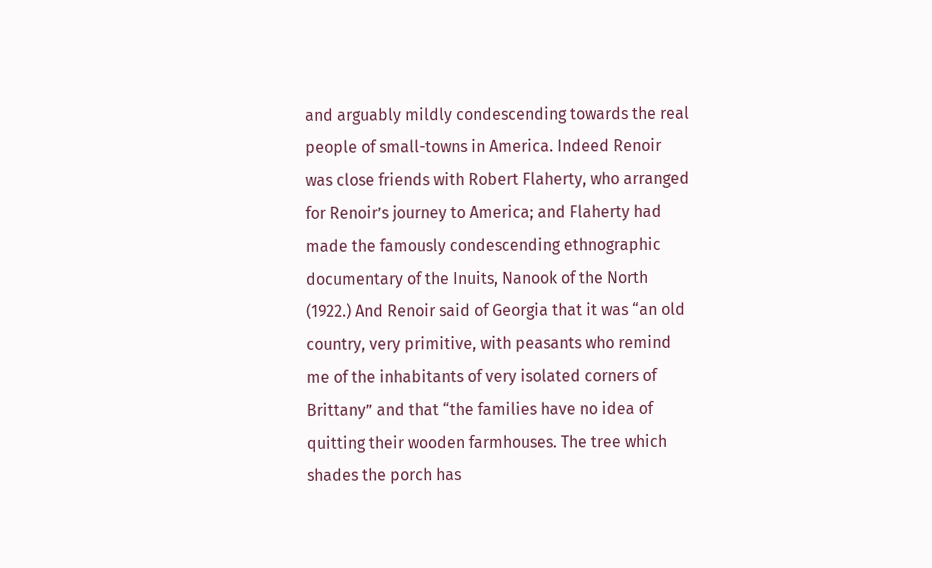and arguably mildly condescending towards the real people of small-towns in America. Indeed Renoir was close friends with Robert Flaherty, who arranged for Renoir’s journey to America; and Flaherty had made the famously condescending ethnographic documentary of the Inuits, Nanook of the North (1922.) And Renoir said of Georgia that it was “an old country, very primitive, with peasants who remind me of the inhabitants of very isolated corners of Brittany” and that “the families have no idea of quitting their wooden farmhouses. The tree which shades the porch has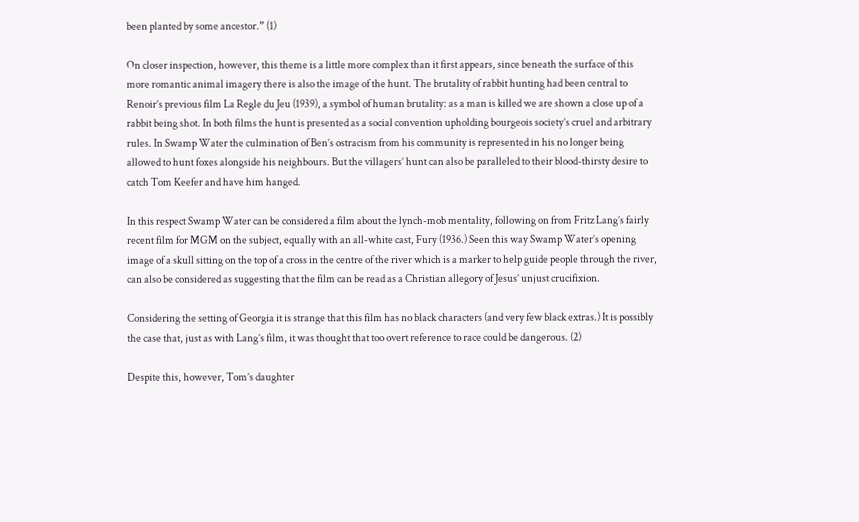been planted by some ancestor.” (1)

On closer inspection, however, this theme is a little more complex than it first appears, since beneath the surface of this more romantic animal imagery there is also the image of the hunt. The brutality of rabbit hunting had been central to Renoir’s previous film La Regle du Jeu (1939), a symbol of human brutality: as a man is killed we are shown a close up of a rabbit being shot. In both films the hunt is presented as a social convention upholding bourgeois society’s cruel and arbitrary rules. In Swamp Water the culmination of Ben’s ostracism from his community is represented in his no longer being allowed to hunt foxes alongside his neighbours. But the villagers’ hunt can also be paralleled to their blood-thirsty desire to catch Tom Keefer and have him hanged.

In this respect Swamp Water can be considered a film about the lynch-mob mentality, following on from Fritz Lang’s fairly recent film for MGM on the subject, equally with an all-white cast, Fury (1936.) Seen this way Swamp Water’s opening image of a skull sitting on the top of a cross in the centre of the river which is a marker to help guide people through the river, can also be considered as suggesting that the film can be read as a Christian allegory of Jesus’ unjust crucifixion.

Considering the setting of Georgia it is strange that this film has no black characters (and very few black extras.) It is possibly the case that, just as with Lang’s film, it was thought that too overt reference to race could be dangerous. (2)

Despite this, however, Tom’s daughter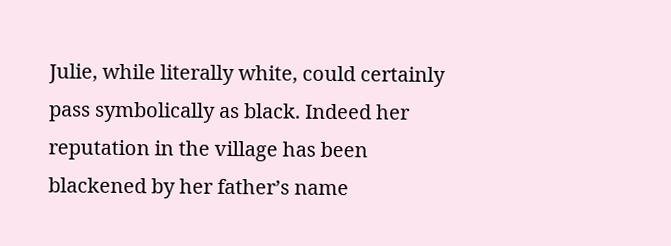Julie, while literally white, could certainly pass symbolically as black. Indeed her reputation in the village has been blackened by her father’s name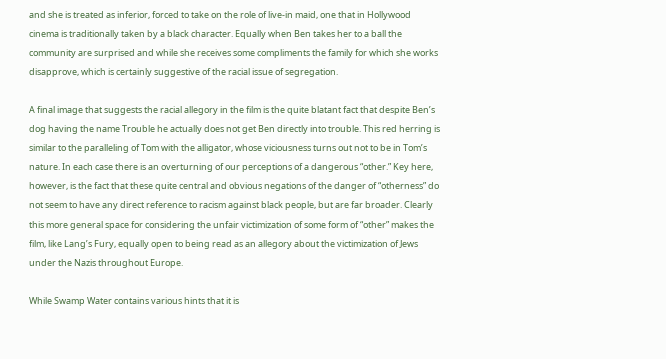and she is treated as inferior, forced to take on the role of live-in maid, one that in Hollywood cinema is traditionally taken by a black character. Equally when Ben takes her to a ball the community are surprised and while she receives some compliments the family for which she works disapprove, which is certainly suggestive of the racial issue of segregation.

A final image that suggests the racial allegory in the film is the quite blatant fact that despite Ben’s dog having the name Trouble he actually does not get Ben directly into trouble. This red herring is similar to the paralleling of Tom with the alligator, whose viciousness turns out not to be in Tom’s nature. In each case there is an overturning of our perceptions of a dangerous “other.” Key here, however, is the fact that these quite central and obvious negations of the danger of “otherness” do not seem to have any direct reference to racism against black people, but are far broader. Clearly this more general space for considering the unfair victimization of some form of “other” makes the film, like Lang’s Fury, equally open to being read as an allegory about the victimization of Jews under the Nazis throughout Europe.

While Swamp Water contains various hints that it is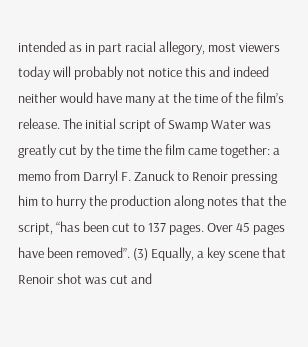intended as in part racial allegory, most viewers today will probably not notice this and indeed neither would have many at the time of the film’s release. The initial script of Swamp Water was greatly cut by the time the film came together: a memo from Darryl F. Zanuck to Renoir pressing him to hurry the production along notes that the script, “has been cut to 137 pages. Over 45 pages have been removed”. (3) Equally, a key scene that Renoir shot was cut and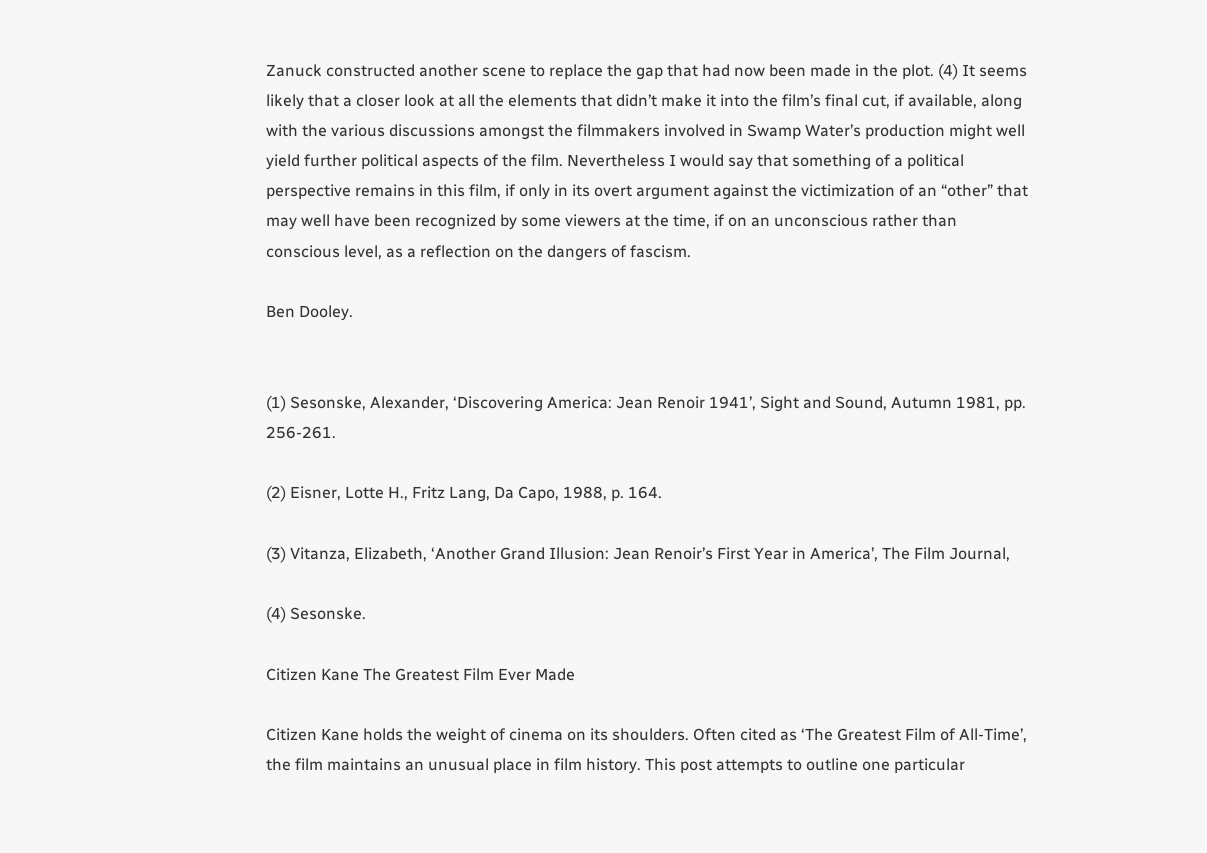Zanuck constructed another scene to replace the gap that had now been made in the plot. (4) It seems likely that a closer look at all the elements that didn’t make it into the film’s final cut, if available, along with the various discussions amongst the filmmakers involved in Swamp Water’s production might well yield further political aspects of the film. Nevertheless I would say that something of a political perspective remains in this film, if only in its overt argument against the victimization of an “other” that may well have been recognized by some viewers at the time, if on an unconscious rather than conscious level, as a reflection on the dangers of fascism.

Ben Dooley.


(1) Sesonske, Alexander, ‘Discovering America: Jean Renoir 1941’, Sight and Sound, Autumn 1981, pp. 256-261.

(2) Eisner, Lotte H., Fritz Lang, Da Capo, 1988, p. 164.

(3) Vitanza, Elizabeth, ‘Another Grand Illusion: Jean Renoir’s First Year in America’, The Film Journal,

(4) Sesonske.

Citizen Kane The Greatest Film Ever Made

Citizen Kane holds the weight of cinema on its shoulders. Often cited as ‘The Greatest Film of All-Time’, the film maintains an unusual place in film history. This post attempts to outline one particular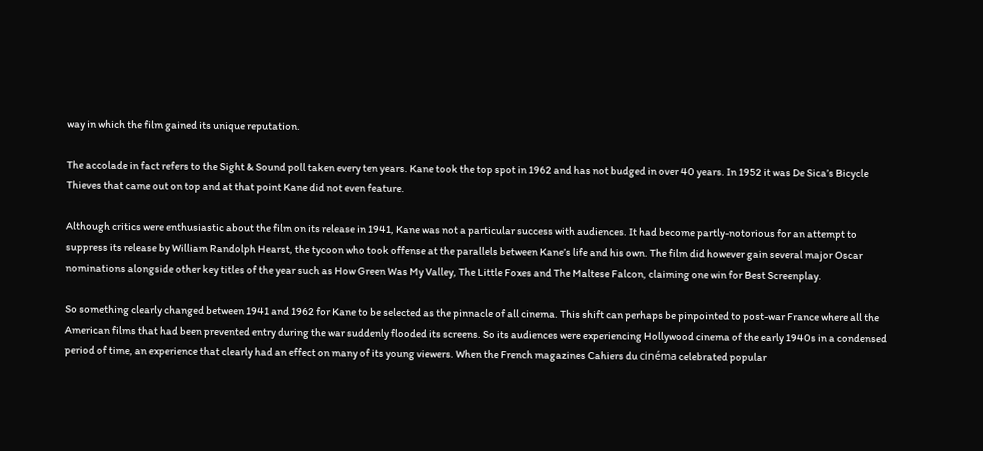way in which the film gained its unique reputation.

The accolade in fact refers to the Sight & Sound poll taken every ten years. Kane took the top spot in 1962 and has not budged in over 40 years. In 1952 it was De Sica’s Bicycle Thieves that came out on top and at that point Kane did not even feature.

Although critics were enthusiastic about the film on its release in 1941, Kane was not a particular success with audiences. It had become partly-notorious for an attempt to suppress its release by William Randolph Hearst, the tycoon who took offense at the parallels between Kane’s life and his own. The film did however gain several major Oscar nominations alongside other key titles of the year such as How Green Was My Valley, The Little Foxes and The Maltese Falcon, claiming one win for Best Screenplay.

So something clearly changed between 1941 and 1962 for Kane to be selected as the pinnacle of all cinema. This shift can perhaps be pinpointed to post-war France where all the American films that had been prevented entry during the war suddenly flooded its screens. So its audiences were experiencing Hollywood cinema of the early 1940s in a condensed period of time, an experience that clearly had an effect on many of its young viewers. When the French magazines Cahiers du cinéma celebrated popular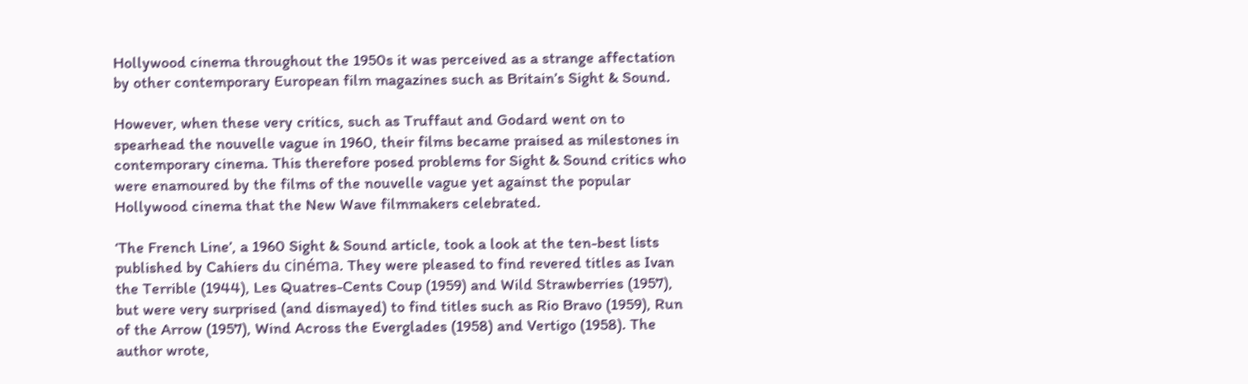Hollywood cinema throughout the 1950s it was perceived as a strange affectation by other contemporary European film magazines such as Britain’s Sight & Sound.

However, when these very critics, such as Truffaut and Godard went on to spearhead the nouvelle vague in 1960, their films became praised as milestones in contemporary cinema. This therefore posed problems for Sight & Sound critics who were enamoured by the films of the nouvelle vague yet against the popular Hollywood cinema that the New Wave filmmakers celebrated.

‘The French Line’, a 1960 Sight & Sound article, took a look at the ten-best lists published by Cahiers du cinéma. They were pleased to find revered titles as Ivan the Terrible (1944), Les Quatres-Cents Coup (1959) and Wild Strawberries (1957), but were very surprised (and dismayed) to find titles such as Rio Bravo (1959), Run of the Arrow (1957), Wind Across the Everglades (1958) and Vertigo (1958). The author wrote,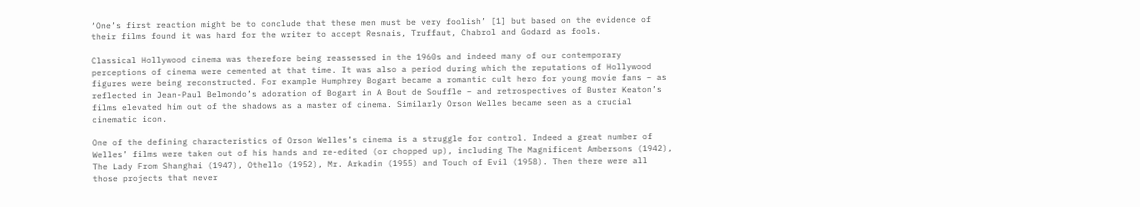‘One’s first reaction might be to conclude that these men must be very foolish’ [1] but based on the evidence of their films found it was hard for the writer to accept Resnais, Truffaut, Chabrol and Godard as fools.

Classical Hollywood cinema was therefore being reassessed in the 1960s and indeed many of our contemporary perceptions of cinema were cemented at that time. It was also a period during which the reputations of Hollywood figures were being reconstructed. For example Humphrey Bogart became a romantic cult hero for young movie fans – as reflected in Jean-Paul Belmondo’s adoration of Bogart in A Bout de Souffle – and retrospectives of Buster Keaton’s films elevated him out of the shadows as a master of cinema. Similarly Orson Welles became seen as a crucial cinematic icon.

One of the defining characteristics of Orson Welles’s cinema is a struggle for control. Indeed a great number of Welles’ films were taken out of his hands and re-edited (or chopped up), including The Magnificent Ambersons (1942), The Lady From Shanghai (1947), Othello (1952), Mr. Arkadin (1955) and Touch of Evil (1958). Then there were all those projects that never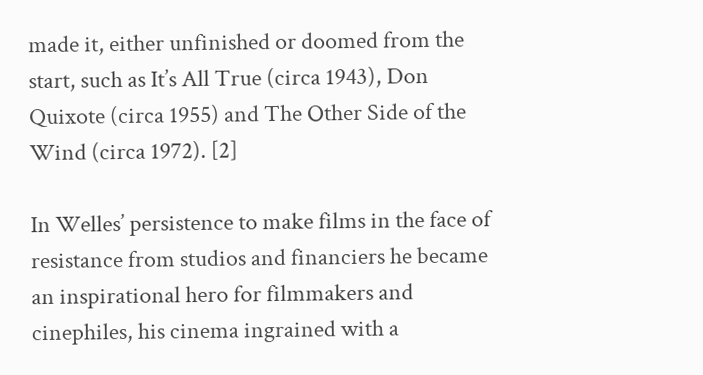made it, either unfinished or doomed from the start, such as It’s All True (circa 1943), Don Quixote (circa 1955) and The Other Side of the Wind (circa 1972). [2]

In Welles’ persistence to make films in the face of resistance from studios and financiers he became an inspirational hero for filmmakers and cinephiles, his cinema ingrained with a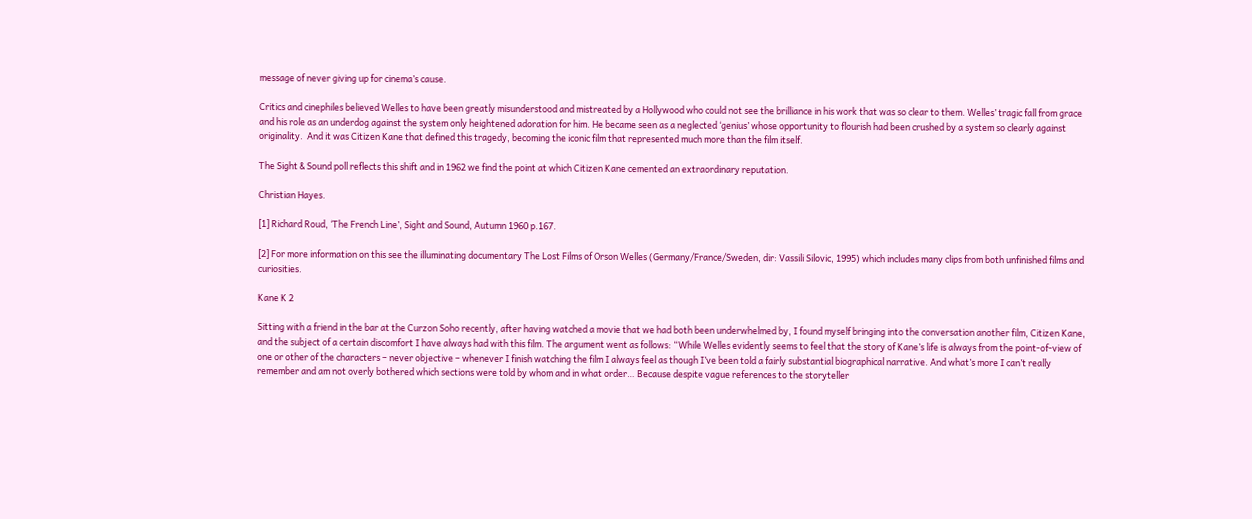message of never giving up for cinema’s cause.

Critics and cinephiles believed Welles to have been greatly misunderstood and mistreated by a Hollywood who could not see the brilliance in his work that was so clear to them. Welles’ tragic fall from grace and his role as an underdog against the system only heightened adoration for him. He became seen as a neglected ‘genius’ whose opportunity to flourish had been crushed by a system so clearly against originality.  And it was Citizen Kane that defined this tragedy, becoming the iconic film that represented much more than the film itself.

The Sight & Sound poll reflects this shift and in 1962 we find the point at which Citizen Kane cemented an extraordinary reputation.

Christian Hayes.

[1] Richard Roud, ‘The French Line’, Sight and Sound, Autumn 1960 p.167.

[2] For more information on this see the illuminating documentary The Lost Films of Orson Welles (Germany/France/Sweden, dir: Vassili Silovic, 1995) which includes many clips from both unfinished films and curiosities.

Kane K 2

Sitting with a friend in the bar at the Curzon Soho recently, after having watched a movie that we had both been underwhelmed by, I found myself bringing into the conversation another film, Citizen Kane, and the subject of a certain discomfort I have always had with this film. The argument went as follows: “While Welles evidently seems to feel that the story of Kane’s life is always from the point-of-view of one or other of the characters – never objective – whenever I finish watching the film I always feel as though I’ve been told a fairly substantial biographical narrative. And what’s more I can’t really remember and am not overly bothered which sections were told by whom and in what order… Because despite vague references to the storyteller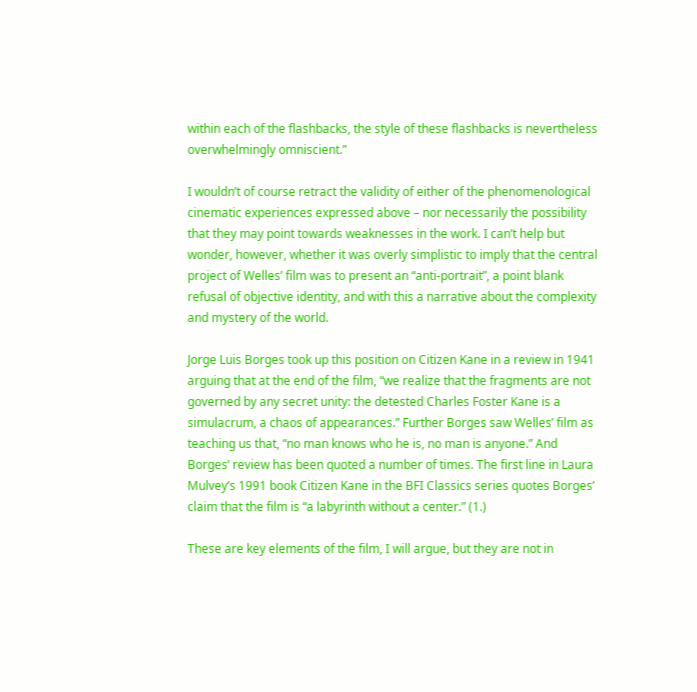within each of the flashbacks, the style of these flashbacks is nevertheless overwhelmingly omniscient.”

I wouldn’t of course retract the validity of either of the phenomenological cinematic experiences expressed above – nor necessarily the possibility that they may point towards weaknesses in the work. I can’t help but wonder, however, whether it was overly simplistic to imply that the central project of Welles’ film was to present an “anti-portrait”, a point blank refusal of objective identity, and with this a narrative about the complexity and mystery of the world.

Jorge Luis Borges took up this position on Citizen Kane in a review in 1941 arguing that at the end of the film, “we realize that the fragments are not governed by any secret unity: the detested Charles Foster Kane is a simulacrum, a chaos of appearances.” Further Borges saw Welles’ film as teaching us that, “no man knows who he is, no man is anyone.” And Borges’ review has been quoted a number of times. The first line in Laura Mulvey’s 1991 book Citizen Kane in the BFI Classics series quotes Borges’ claim that the film is “a labyrinth without a center.” (1.)

These are key elements of the film, I will argue, but they are not in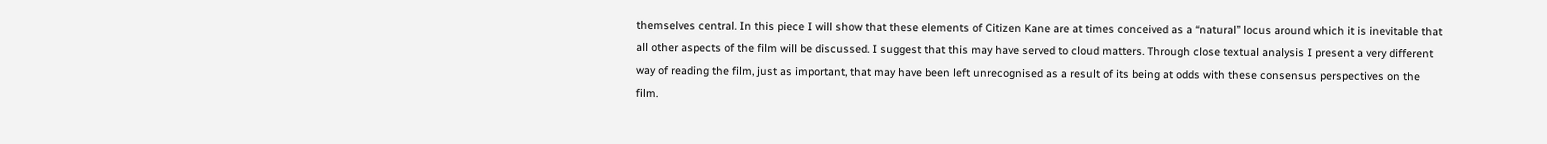themselves central. In this piece I will show that these elements of Citizen Kane are at times conceived as a “natural” locus around which it is inevitable that all other aspects of the film will be discussed. I suggest that this may have served to cloud matters. Through close textual analysis I present a very different way of reading the film, just as important, that may have been left unrecognised as a result of its being at odds with these consensus perspectives on the film.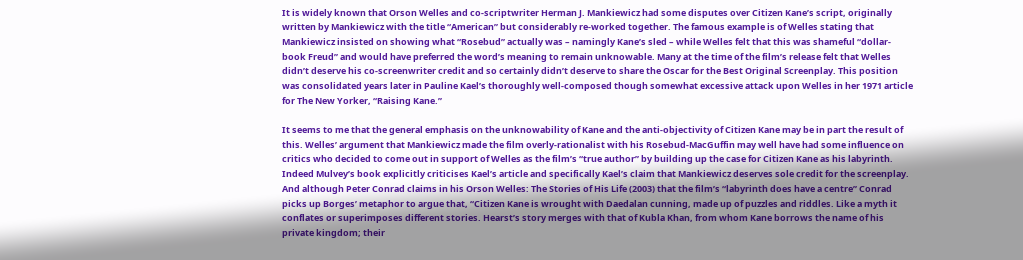It is widely known that Orson Welles and co-scriptwriter Herman J. Mankiewicz had some disputes over Citizen Kane’s script, originally written by Mankiewicz with the title “American” but considerably re-worked together. The famous example is of Welles stating that Mankiewicz insisted on showing what “Rosebud” actually was – namingly Kane’s sled – while Welles felt that this was shameful “dollar-book Freud” and would have preferred the word’s meaning to remain unknowable. Many at the time of the film’s release felt that Welles didn’t deserve his co-screenwriter credit and so certainly didn’t deserve to share the Oscar for the Best Original Screenplay. This position was consolidated years later in Pauline Kael’s thoroughly well-composed though somewhat excessive attack upon Welles in her 1971 article for The New Yorker, “Raising Kane.”

It seems to me that the general emphasis on the unknowability of Kane and the anti-objectivity of Citizen Kane may be in part the result of this. Welles’ argument that Mankiewicz made the film overly-rationalist with his Rosebud-MacGuffin may well have had some influence on critics who decided to come out in support of Welles as the film’s “true author” by building up the case for Citizen Kane as his labyrinth. Indeed Mulvey’s book explicitly criticises Kael’s article and specifically Kael’s claim that Mankiewicz deserves sole credit for the screenplay. And although Peter Conrad claims in his Orson Welles: The Stories of His Life (2003) that the film’s “labyrinth does have a centre” Conrad picks up Borges’ metaphor to argue that, “Citizen Kane is wrought with Daedalan cunning, made up of puzzles and riddles. Like a myth it conflates or superimposes different stories. Hearst’s story merges with that of Kubla Khan, from whom Kane borrows the name of his private kingdom; their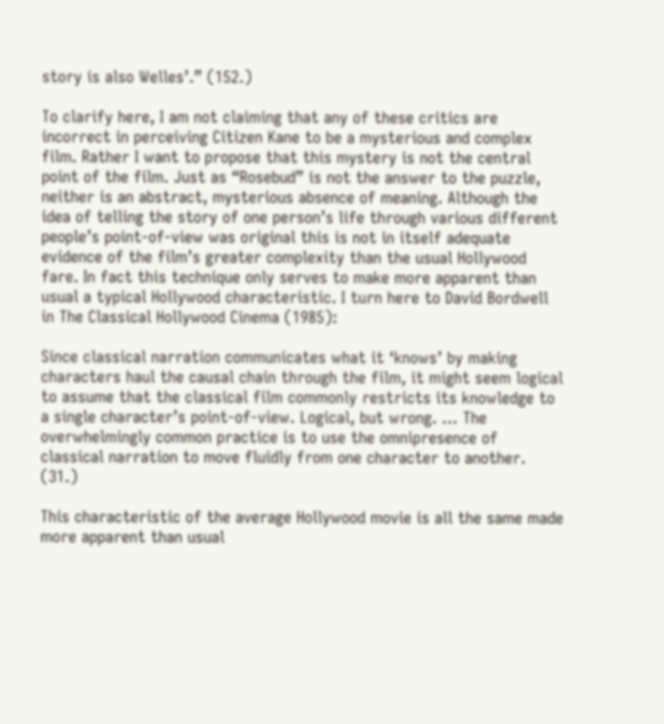story is also Welles’.” (152.)

To clarify here, I am not claiming that any of these critics are incorrect in perceiving Citizen Kane to be a mysterious and complex film. Rather I want to propose that this mystery is not the central point of the film. Just as “Rosebud” is not the answer to the puzzle, neither is an abstract, mysterious absence of meaning. Although the idea of telling the story of one person’s life through various different people’s point-of-view was original this is not in itself adequate evidence of the film’s greater complexity than the usual Hollywood fare. In fact this technique only serves to make more apparent than usual a typical Hollywood characteristic. I turn here to David Bordwell in The Classical Hollywood Cinema (1985):

Since classical narration communicates what it ‘knows’ by making characters haul the causal chain through the film, it might seem logical to assume that the classical film commonly restricts its knowledge to a single character’s point-of-view. Logical, but wrong. … The overwhelmingly common practice is to use the omnipresence of classical narration to move fluidly from one character to another. (31.)

This characteristic of the average Hollywood movie is all the same made more apparent than usual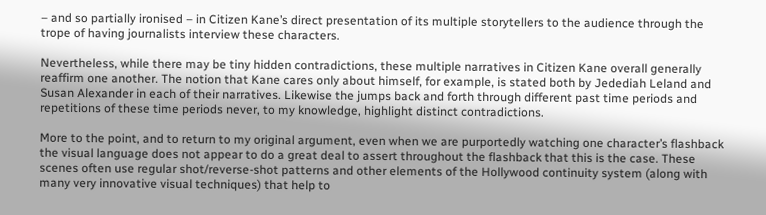– and so partially ironised – in Citizen Kane’s direct presentation of its multiple storytellers to the audience through the trope of having journalists interview these characters.

Nevertheless, while there may be tiny hidden contradictions, these multiple narratives in Citizen Kane overall generally reaffirm one another. The notion that Kane cares only about himself, for example, is stated both by Jedediah Leland and Susan Alexander in each of their narratives. Likewise the jumps back and forth through different past time periods and repetitions of these time periods never, to my knowledge, highlight distinct contradictions.

More to the point, and to return to my original argument, even when we are purportedly watching one character’s flashback the visual language does not appear to do a great deal to assert throughout the flashback that this is the case. These scenes often use regular shot/reverse-shot patterns and other elements of the Hollywood continuity system (along with many very innovative visual techniques) that help to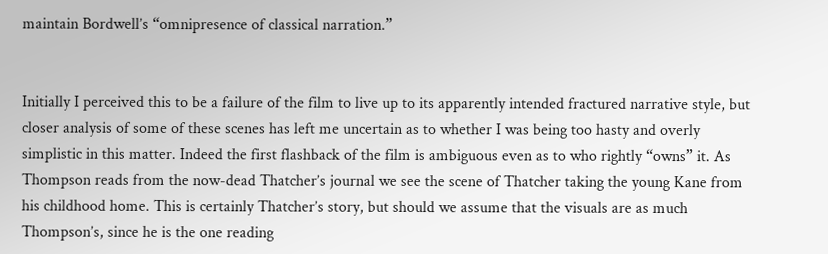maintain Bordwell’s “omnipresence of classical narration.”


Initially I perceived this to be a failure of the film to live up to its apparently intended fractured narrative style, but closer analysis of some of these scenes has left me uncertain as to whether I was being too hasty and overly simplistic in this matter. Indeed the first flashback of the film is ambiguous even as to who rightly “owns” it. As Thompson reads from the now-dead Thatcher’s journal we see the scene of Thatcher taking the young Kane from his childhood home. This is certainly Thatcher’s story, but should we assume that the visuals are as much Thompson’s, since he is the one reading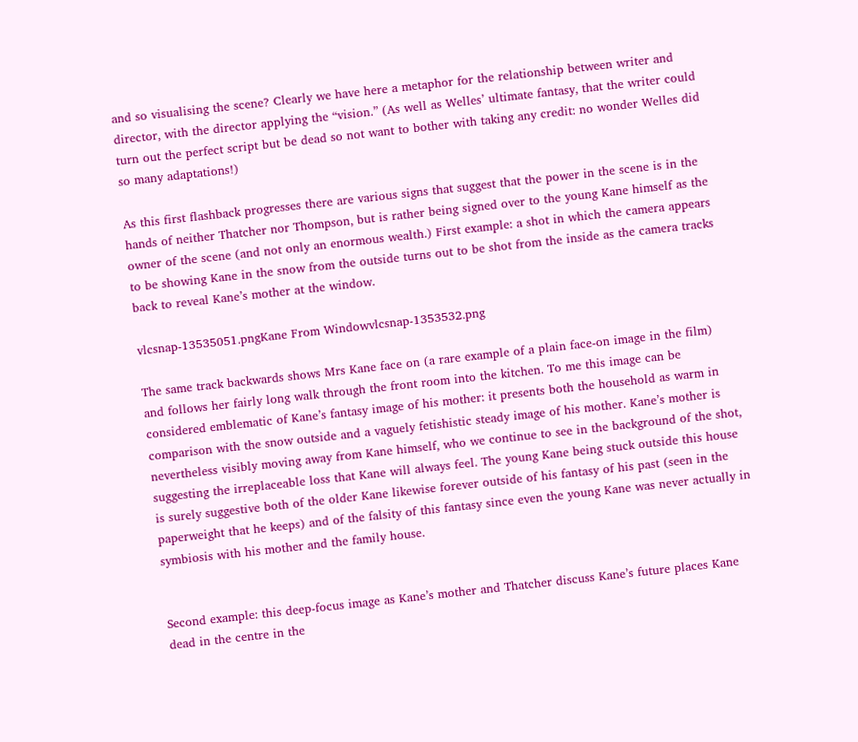and so visualising the scene? Clearly we have here a metaphor for the relationship between writer and director, with the director applying the “vision.” (As well as Welles’ ultimate fantasy, that the writer could turn out the perfect script but be dead so not want to bother with taking any credit: no wonder Welles did so many adaptations!)

As this first flashback progresses there are various signs that suggest that the power in the scene is in the hands of neither Thatcher nor Thompson, but is rather being signed over to the young Kane himself as the owner of the scene (and not only an enormous wealth.) First example: a shot in which the camera appears to be showing Kane in the snow from the outside turns out to be shot from the inside as the camera tracks back to reveal Kane’s mother at the window.

vlcsnap-13535051.pngKane From Windowvlcsnap-1353532.png

The same track backwards shows Mrs Kane face on (a rare example of a plain face-on image in the film) and follows her fairly long walk through the front room into the kitchen. To me this image can be considered emblematic of Kane’s fantasy image of his mother: it presents both the household as warm in comparison with the snow outside and a vaguely fetishistic steady image of his mother. Kane’s mother is nevertheless visibly moving away from Kane himself, who we continue to see in the background of the shot, suggesting the irreplaceable loss that Kane will always feel. The young Kane being stuck outside this house is surely suggestive both of the older Kane likewise forever outside of his fantasy of his past (seen in the paperweight that he keeps) and of the falsity of this fantasy since even the young Kane was never actually in symbiosis with his mother and the family house.


Second example: this deep-focus image as Kane’s mother and Thatcher discuss Kane’s future places Kane dead in the centre in the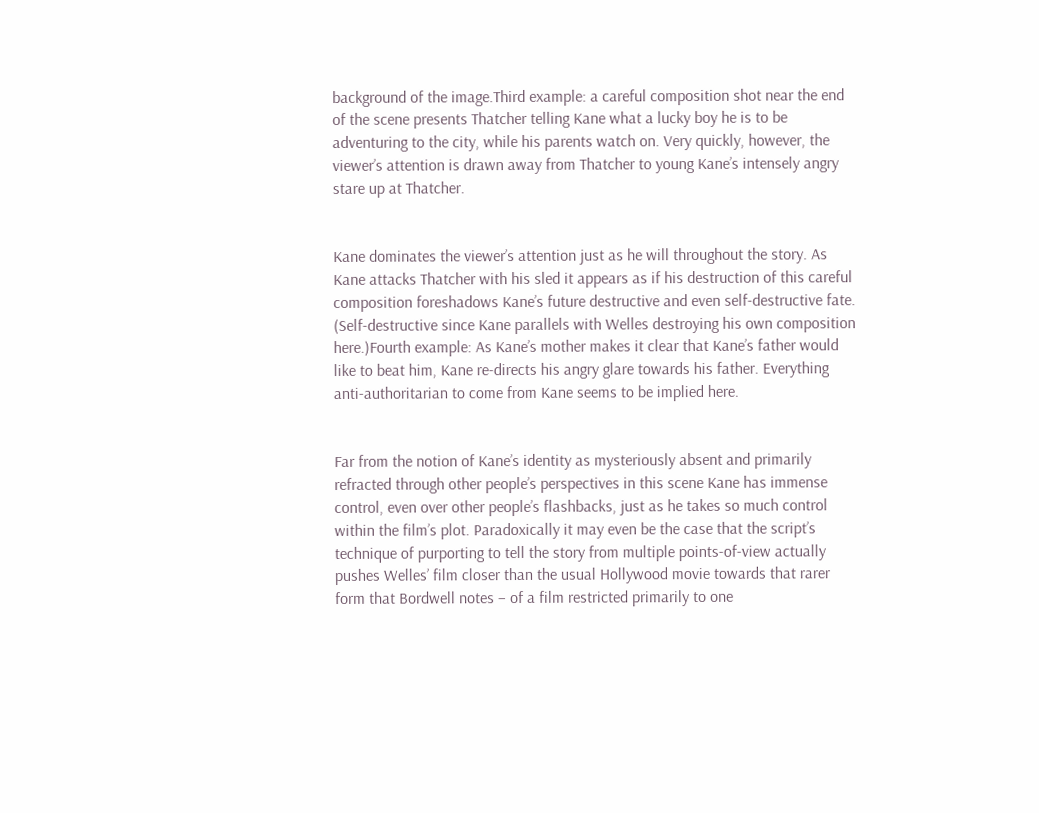background of the image.Third example: a careful composition shot near the end of the scene presents Thatcher telling Kane what a lucky boy he is to be adventuring to the city, while his parents watch on. Very quickly, however, the viewer’s attention is drawn away from Thatcher to young Kane’s intensely angry stare up at Thatcher.


Kane dominates the viewer’s attention just as he will throughout the story. As Kane attacks Thatcher with his sled it appears as if his destruction of this careful composition foreshadows Kane’s future destructive and even self-destructive fate. (Self-destructive since Kane parallels with Welles destroying his own composition here.)Fourth example: As Kane’s mother makes it clear that Kane’s father would like to beat him, Kane re-directs his angry glare towards his father. Everything anti-authoritarian to come from Kane seems to be implied here.


Far from the notion of Kane’s identity as mysteriously absent and primarily refracted through other people’s perspectives in this scene Kane has immense control, even over other people’s flashbacks, just as he takes so much control within the film’s plot. Paradoxically it may even be the case that the script’s technique of purporting to tell the story from multiple points-of-view actually pushes Welles’ film closer than the usual Hollywood movie towards that rarer form that Bordwell notes – of a film restricted primarily to one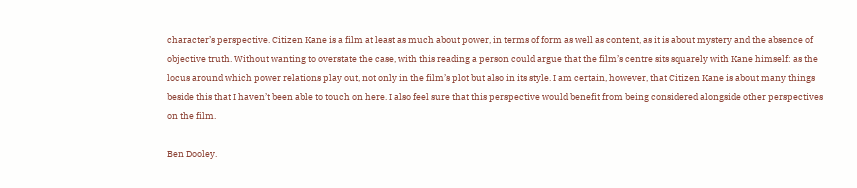character’s perspective. Citizen Kane is a film at least as much about power, in terms of form as well as content, as it is about mystery and the absence of objective truth. Without wanting to overstate the case, with this reading a person could argue that the film’s centre sits squarely with Kane himself: as the locus around which power relations play out, not only in the film’s plot but also in its style. I am certain, however, that Citizen Kane is about many things beside this that I haven’t been able to touch on here. I also feel sure that this perspective would benefit from being considered alongside other perspectives on the film.

Ben Dooley.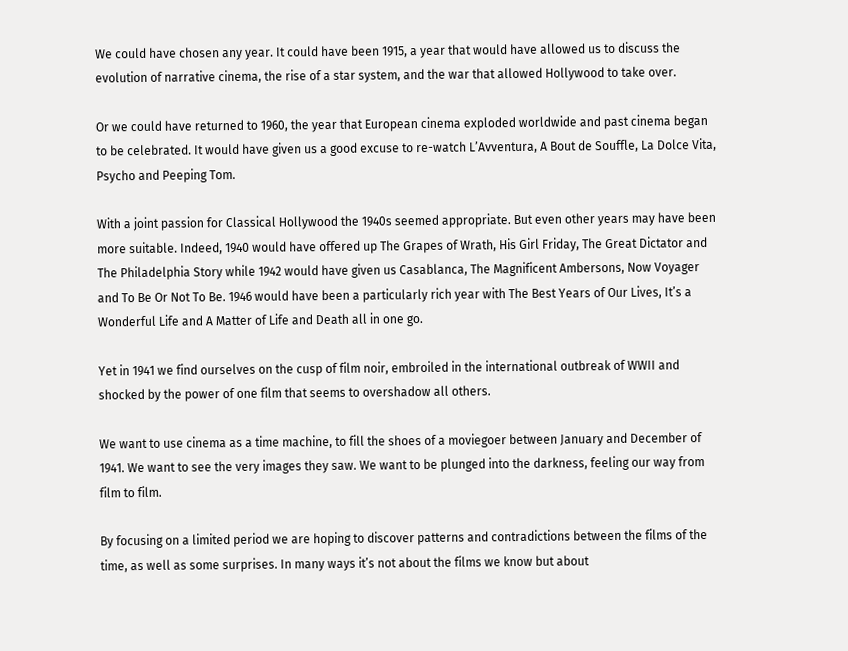We could have chosen any year. It could have been 1915, a year that would have allowed us to discuss the evolution of narrative cinema, the rise of a star system, and the war that allowed Hollywood to take over.

Or we could have returned to 1960, the year that European cinema exploded worldwide and past cinema began to be celebrated. It would have given us a good excuse to re-watch L’Avventura, A Bout de Souffle, La Dolce Vita, Psycho and Peeping Tom.

With a joint passion for Classical Hollywood the 1940s seemed appropriate. But even other years may have been more suitable. Indeed, 1940 would have offered up The Grapes of Wrath, His Girl Friday, The Great Dictator and The Philadelphia Story while 1942 would have given us Casablanca, The Magnificent Ambersons, Now Voyager and To Be Or Not To Be. 1946 would have been a particularly rich year with The Best Years of Our Lives, It’s a Wonderful Life and A Matter of Life and Death all in one go.

Yet in 1941 we find ourselves on the cusp of film noir, embroiled in the international outbreak of WWII and shocked by the power of one film that seems to overshadow all others.

We want to use cinema as a time machine, to fill the shoes of a moviegoer between January and December of 1941. We want to see the very images they saw. We want to be plunged into the darkness, feeling our way from film to film.

By focusing on a limited period we are hoping to discover patterns and contradictions between the films of the time, as well as some surprises. In many ways it’s not about the films we know but about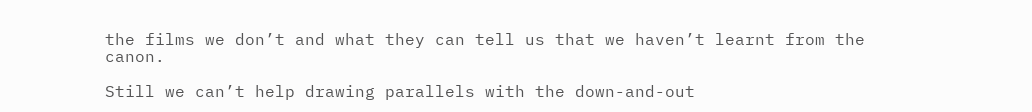the films we don’t and what they can tell us that we haven’t learnt from the canon.

Still we can’t help drawing parallels with the down-and-out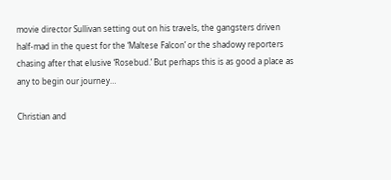movie director Sullivan setting out on his travels, the gangsters driven half-mad in the quest for the ‘Maltese Falcon’ or the shadowy reporters chasing after that elusive ‘Rosebud.’ But perhaps this is as good a place as any to begin our journey…

Christian and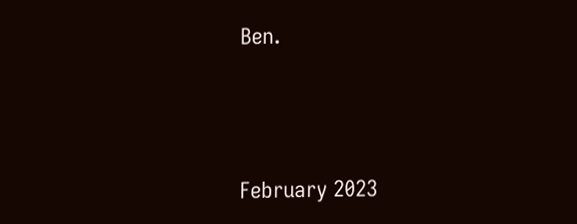Ben.




February 2023